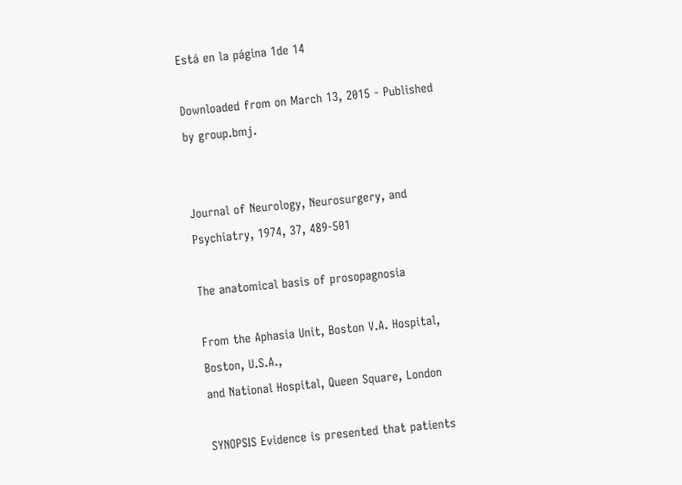Está en la página 1de 14

Downloaded from on March 13, 2015 - Published by group.bmj.


Journal of Neurology, Neurosurgery, and Psychiatry, 1974, 37, 489-501

The anatomical basis of prosopagnosia

From the Aphasia Unit, Boston V.A. Hospital, Boston, U.S.A.,
and National Hospital, Queen Square, London

SYNOPSIS Evidence is presented that patients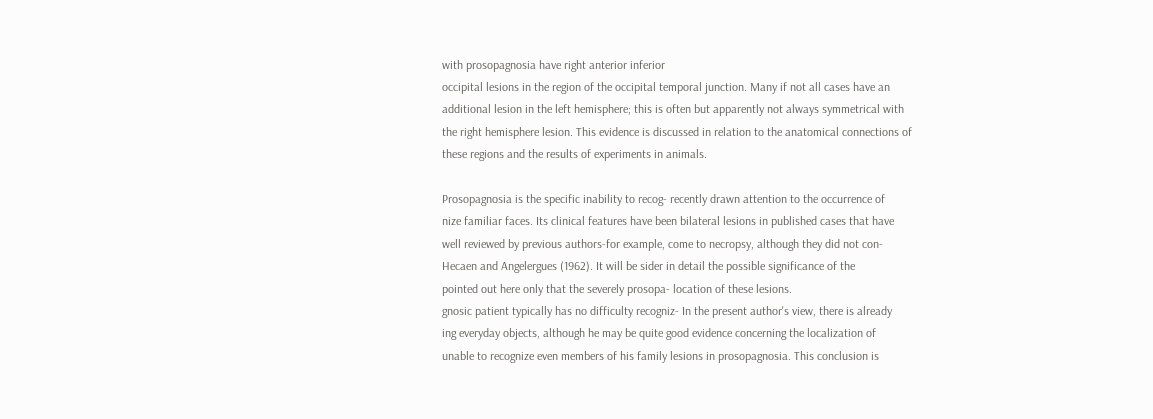with prosopagnosia have right anterior inferior
occipital lesions in the region of the occipital temporal junction. Many if not all cases have an
additional lesion in the left hemisphere; this is often but apparently not always symmetrical with
the right hemisphere lesion. This evidence is discussed in relation to the anatomical connections of
these regions and the results of experiments in animals.

Prosopagnosia is the specific inability to recog- recently drawn attention to the occurrence of
nize familiar faces. Its clinical features have been bilateral lesions in published cases that have
well reviewed by previous authors-for example, come to necropsy, although they did not con-
Hecaen and Angelergues (1962). It will be sider in detail the possible significance of the
pointed out here only that the severely prosopa- location of these lesions.
gnosic patient typically has no difficulty recogniz- In the present author's view, there is already
ing everyday objects, although he may be quite good evidence concerning the localization of
unable to recognize even members of his family lesions in prosopagnosia. This conclusion is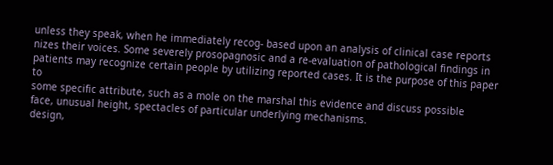unless they speak, when he immediately recog- based upon an analysis of clinical case reports
nizes their voices. Some severely prosopagnosic and a re-evaluation of pathological findings in
patients may recognize certain people by utilizing reported cases. It is the purpose of this paper to
some specific attribute, such as a mole on the marshal this evidence and discuss possible
face, unusual height, spectacles of particular underlying mechanisms.
design,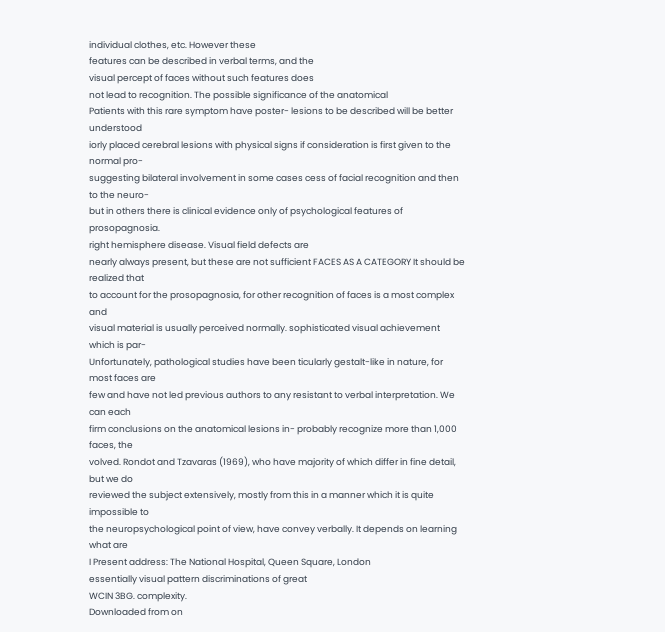individual clothes, etc. However these
features can be described in verbal terms, and the
visual percept of faces without such features does
not lead to recognition. The possible significance of the anatomical
Patients with this rare symptom have poster- lesions to be described will be better understood
iorly placed cerebral lesions with physical signs if consideration is first given to the normal pro-
suggesting bilateral involvement in some cases cess of facial recognition and then to the neuro-
but in others there is clinical evidence only of psychological features of prosopagnosia.
right hemisphere disease. Visual field defects are
nearly always present, but these are not sufficient FACES AS A CATEGORY It should be realized that
to account for the prosopagnosia, for other recognition of faces is a most complex and
visual material is usually perceived normally. sophisticated visual achievement which is par-
Unfortunately, pathological studies have been ticularly gestalt-like in nature, for most faces are
few and have not led previous authors to any resistant to verbal interpretation. We can each
firm conclusions on the anatomical lesions in- probably recognize more than 1,000 faces, the
volved. Rondot and Tzavaras (1969), who have majority of which differ in fine detail, but we do
reviewed the subject extensively, mostly from this in a manner which it is quite impossible to
the neuropsychological point of view, have convey verbally. It depends on learning what are
I Present address: The National Hospital, Queen Square, London
essentially visual pattern discriminations of great
WCIN 3BG. complexity.
Downloaded from on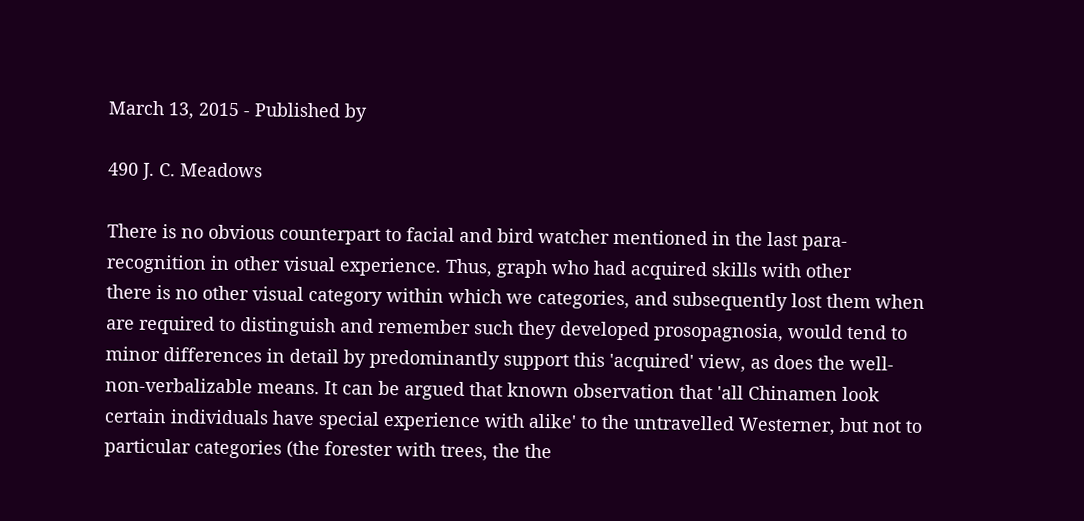March 13, 2015 - Published by

490 J. C. Meadows

There is no obvious counterpart to facial and bird watcher mentioned in the last para-
recognition in other visual experience. Thus, graph who had acquired skills with other
there is no other visual category within which we categories, and subsequently lost them when
are required to distinguish and remember such they developed prosopagnosia, would tend to
minor differences in detail by predominantly support this 'acquired' view, as does the well-
non-verbalizable means. It can be argued that known observation that 'all Chinamen look
certain individuals have special experience with alike' to the untravelled Westerner, but not to
particular categories (the forester with trees, the the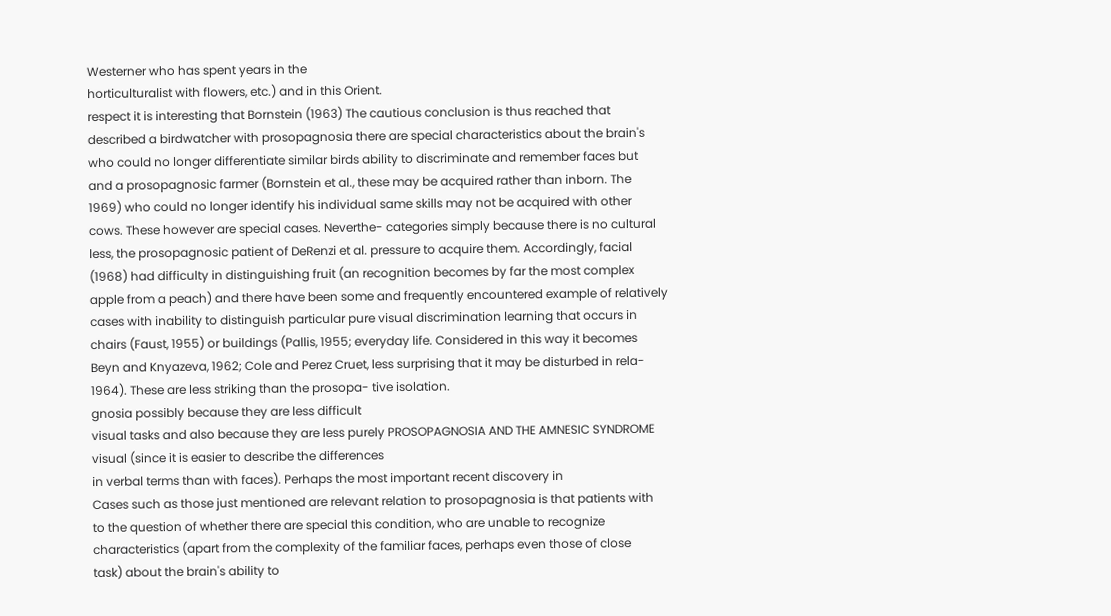Westerner who has spent years in the
horticulturalist with flowers, etc.) and in this Orient.
respect it is interesting that Bornstein (1963) The cautious conclusion is thus reached that
described a birdwatcher with prosopagnosia there are special characteristics about the brain's
who could no longer differentiate similar birds ability to discriminate and remember faces but
and a prosopagnosic farmer (Bornstein et al., these may be acquired rather than inborn. The
1969) who could no longer identify his individual same skills may not be acquired with other
cows. These however are special cases. Neverthe- categories simply because there is no cultural
less, the prosopagnosic patient of DeRenzi et al. pressure to acquire them. Accordingly, facial
(1968) had difficulty in distinguishing fruit (an recognition becomes by far the most complex
apple from a peach) and there have been some and frequently encountered example of relatively
cases with inability to distinguish particular pure visual discrimination learning that occurs in
chairs (Faust, 1955) or buildings (Pallis, 1955; everyday life. Considered in this way it becomes
Beyn and Knyazeva, 1962; Cole and Perez Cruet, less surprising that it may be disturbed in rela-
1964). These are less striking than the prosopa- tive isolation.
gnosia possibly because they are less difficult
visual tasks and also because they are less purely PROSOPAGNOSIA AND THE AMNESIC SYNDROME
visual (since it is easier to describe the differences
in verbal terms than with faces). Perhaps the most important recent discovery in
Cases such as those just mentioned are relevant relation to prosopagnosia is that patients with
to the question of whether there are special this condition, who are unable to recognize
characteristics (apart from the complexity of the familiar faces, perhaps even those of close
task) about the brain's ability to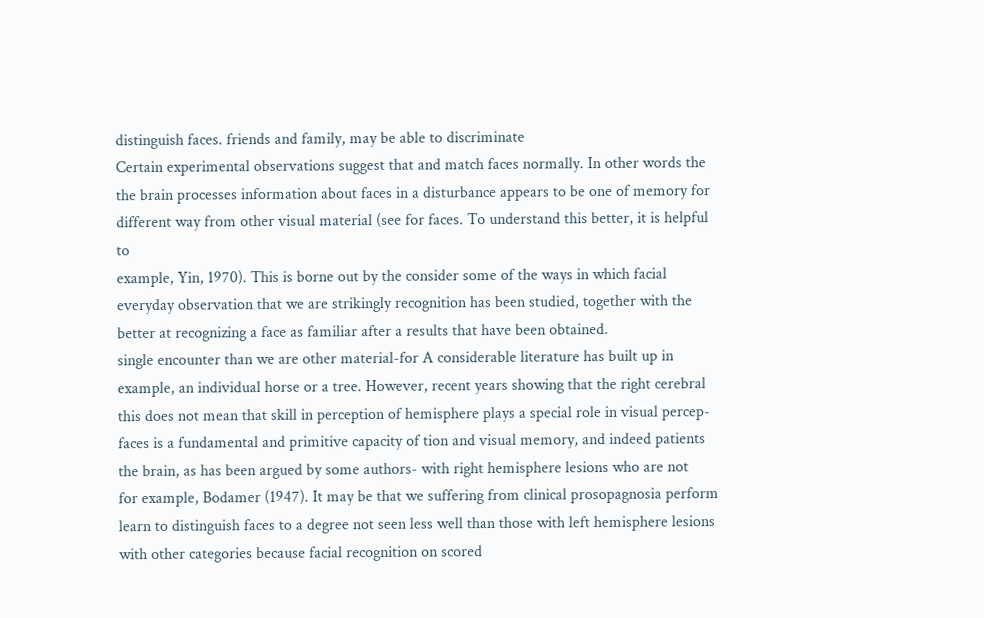distinguish faces. friends and family, may be able to discriminate
Certain experimental observations suggest that and match faces normally. In other words the
the brain processes information about faces in a disturbance appears to be one of memory for
different way from other visual material (see for faces. To understand this better, it is helpful to
example, Yin, 1970). This is borne out by the consider some of the ways in which facial
everyday observation that we are strikingly recognition has been studied, together with the
better at recognizing a face as familiar after a results that have been obtained.
single encounter than we are other material-for A considerable literature has built up in
example, an individual horse or a tree. However, recent years showing that the right cerebral
this does not mean that skill in perception of hemisphere plays a special role in visual percep-
faces is a fundamental and primitive capacity of tion and visual memory, and indeed patients
the brain, as has been argued by some authors- with right hemisphere lesions who are not
for example, Bodamer (1947). It may be that we suffering from clinical prosopagnosia perform
learn to distinguish faces to a degree not seen less well than those with left hemisphere lesions
with other categories because facial recognition on scored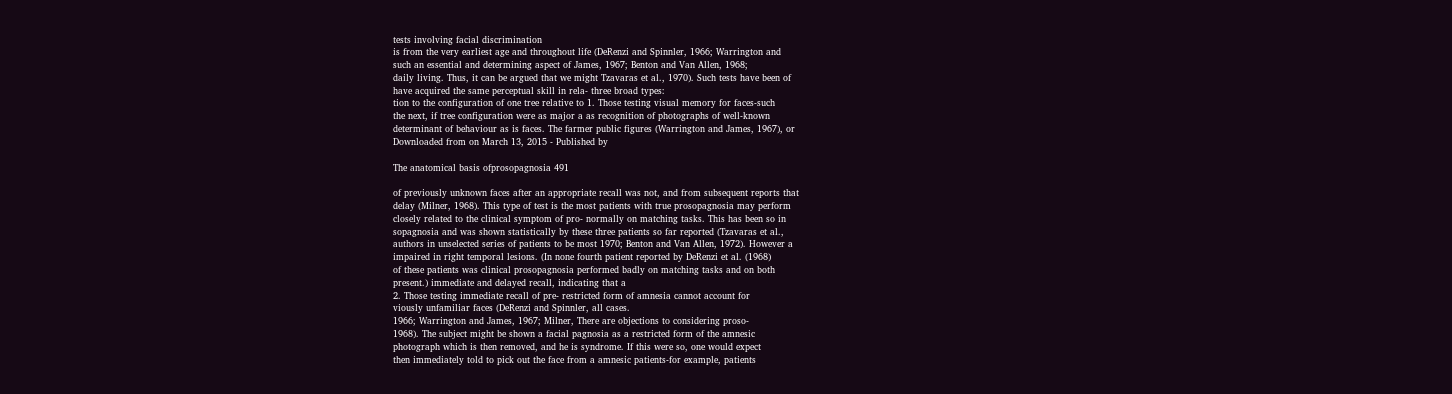tests involving facial discrimination
is from the very earliest age and throughout life (DeRenzi and Spinnler, 1966; Warrington and
such an essential and determining aspect of James, 1967; Benton and Van Allen, 1968;
daily living. Thus, it can be argued that we might Tzavaras et al., 1970). Such tests have been of
have acquired the same perceptual skill in rela- three broad types:
tion to the configuration of one tree relative to 1. Those testing visual memory for faces-such
the next, if tree configuration were as major a as recognition of photographs of well-known
determinant of behaviour as is faces. The farmer public figures (Warrington and James, 1967), or
Downloaded from on March 13, 2015 - Published by

The anatomical basis ofprosopagnosia 491

of previously unknown faces after an appropriate recall was not, and from subsequent reports that
delay (Milner, 1968). This type of test is the most patients with true prosopagnosia may perform
closely related to the clinical symptom of pro- normally on matching tasks. This has been so in
sopagnosia and was shown statistically by these three patients so far reported (Tzavaras et al.,
authors in unselected series of patients to be most 1970; Benton and Van Allen, 1972). However a
impaired in right temporal lesions. (In none fourth patient reported by DeRenzi et al. (1968)
of these patients was clinical prosopagnosia performed badly on matching tasks and on both
present.) immediate and delayed recall, indicating that a
2. Those testing immediate recall of pre- restricted form of amnesia cannot account for
viously unfamiliar faces (DeRenzi and Spinnler, all cases.
1966; Warrington and James, 1967; Milner, There are objections to considering proso-
1968). The subject might be shown a facial pagnosia as a restricted form of the amnesic
photograph which is then removed, and he is syndrome. If this were so, one would expect
then immediately told to pick out the face from a amnesic patients-for example, patients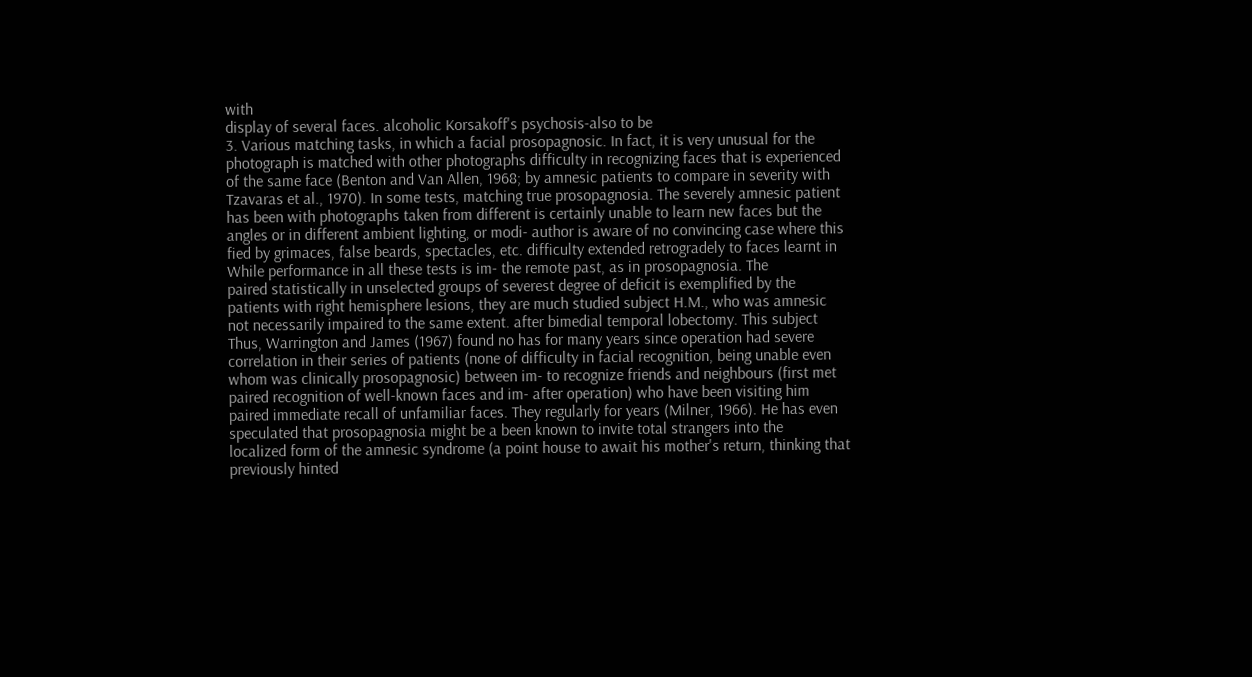with
display of several faces. alcoholic Korsakoff's psychosis-also to be
3. Various matching tasks, in which a facial prosopagnosic. In fact, it is very unusual for the
photograph is matched with other photographs difficulty in recognizing faces that is experienced
of the same face (Benton and Van Allen, 1968; by amnesic patients to compare in severity with
Tzavaras et al., 1970). In some tests, matching true prosopagnosia. The severely amnesic patient
has been with photographs taken from different is certainly unable to learn new faces but the
angles or in different ambient lighting, or modi- author is aware of no convincing case where this
fied by grimaces, false beards, spectacles, etc. difficulty extended retrogradely to faces learnt in
While performance in all these tests is im- the remote past, as in prosopagnosia. The
paired statistically in unselected groups of severest degree of deficit is exemplified by the
patients with right hemisphere lesions, they are much studied subject H.M., who was amnesic
not necessarily impaired to the same extent. after bimedial temporal lobectomy. This subject
Thus, Warrington and James (1967) found no has for many years since operation had severe
correlation in their series of patients (none of difficulty in facial recognition, being unable even
whom was clinically prosopagnosic) between im- to recognize friends and neighbours (first met
paired recognition of well-known faces and im- after operation) who have been visiting him
paired immediate recall of unfamiliar faces. They regularly for years (Milner, 1966). He has even
speculated that prosopagnosia might be a been known to invite total strangers into the
localized form of the amnesic syndrome (a point house to await his mother's return, thinking that
previously hinted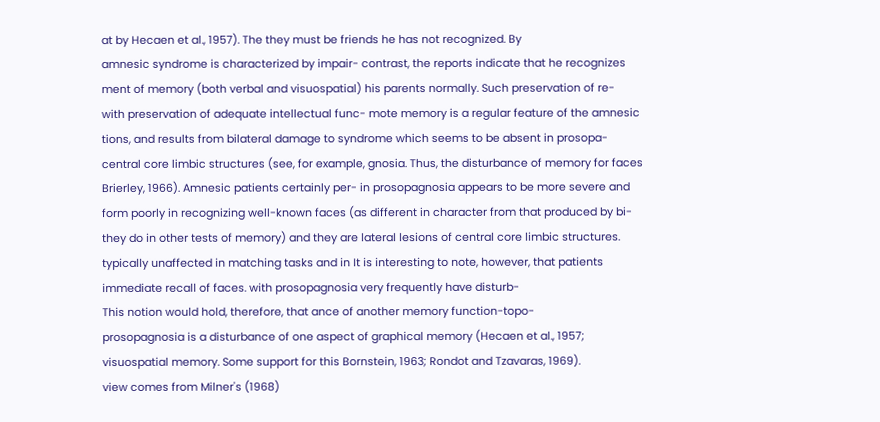at by Hecaen et al., 1957). The they must be friends he has not recognized. By
amnesic syndrome is characterized by impair- contrast, the reports indicate that he recognizes
ment of memory (both verbal and visuospatial) his parents normally. Such preservation of re-
with preservation of adequate intellectual func- mote memory is a regular feature of the amnesic
tions, and results from bilateral damage to syndrome which seems to be absent in prosopa-
central core limbic structures (see, for example, gnosia. Thus, the disturbance of memory for faces
Brierley, 1966). Amnesic patients certainly per- in prosopagnosia appears to be more severe and
form poorly in recognizing well-known faces (as different in character from that produced by bi-
they do in other tests of memory) and they are lateral lesions of central core limbic structures.
typically unaffected in matching tasks and in It is interesting to note, however, that patients
immediate recall of faces. with prosopagnosia very frequently have disturb-
This notion would hold, therefore, that ance of another memory function-topo-
prosopagnosia is a disturbance of one aspect of graphical memory (Hecaen et al., 1957;
visuospatial memory. Some support for this Bornstein, 1963; Rondot and Tzavaras, 1969).
view comes from Milner's (1968)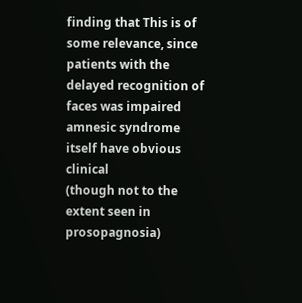finding that This is of some relevance, since patients with the
delayed recognition of faces was impaired amnesic syndrome itself have obvious clinical
(though not to the extent seen in prosopagnosia)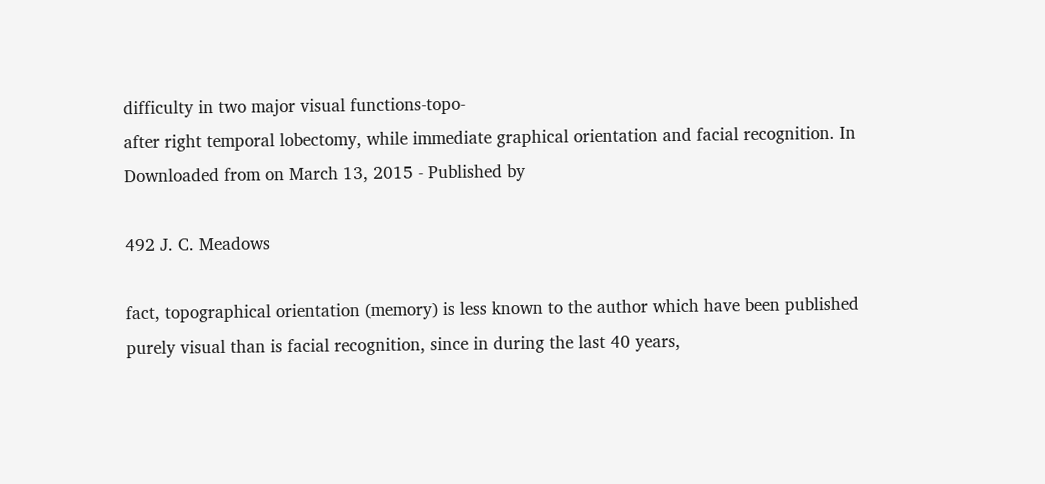difficulty in two major visual functions-topo-
after right temporal lobectomy, while immediate graphical orientation and facial recognition. In
Downloaded from on March 13, 2015 - Published by

492 J. C. Meadows

fact, topographical orientation (memory) is less known to the author which have been published
purely visual than is facial recognition, since in during the last 40 years,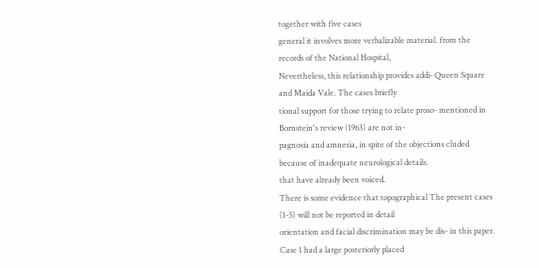together with five cases
general it involves more verbalizable material. from the records of the National Hospital,
Nevertheless, this relationship provides addi- Queen Square and Maida Vale. The cases briefly
tional support for those trying to relate proso- mentioned in Bornstein's review (1963) are not in-
pagnosia and amnesia, in spite of the objections cluded because of inadequate neurological details.
that have already been voiced.
There is some evidence that topographical The present cases (1-5) will not be reported in detail
orientation and facial discrimination may be dis- in this paper. Case 1 had a large posteriorly placed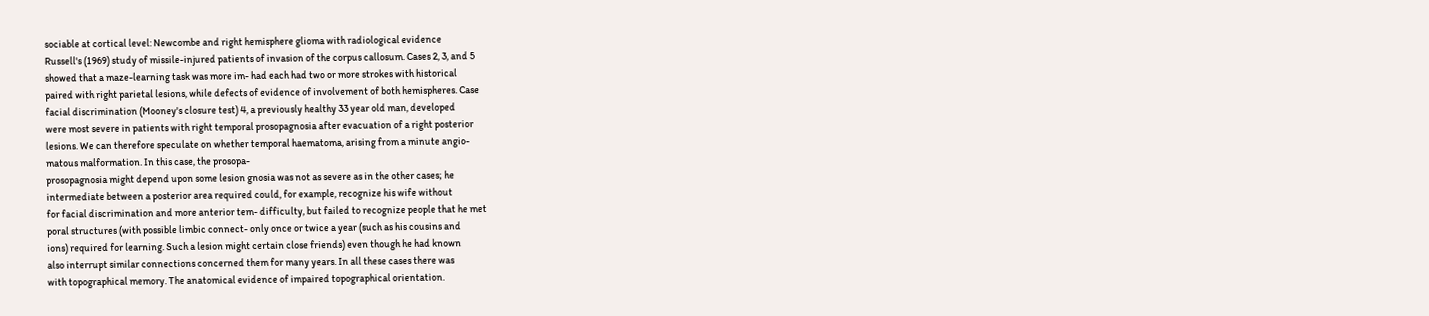sociable at cortical level: Newcombe and right hemisphere glioma with radiological evidence
Russell's (1969) study of missile-injured patients of invasion of the corpus callosum. Cases 2, 3, and 5
showed that a maze-learning task was more im- had each had two or more strokes with historical
paired with right parietal lesions, while defects of evidence of involvement of both hemispheres. Case
facial discrimination (Mooney's closure test) 4, a previously healthy 33 year old man, developed
were most severe in patients with right temporal prosopagnosia after evacuation of a right posterior
lesions. We can therefore speculate on whether temporal haematoma, arising from a minute angio-
matous malformation. In this case, the prosopa-
prosopagnosia might depend upon some lesion gnosia was not as severe as in the other cases; he
intermediate between a posterior area required could, for example, recognize his wife without
for facial discrimination and more anterior tem- difficulty, but failed to recognize people that he met
poral structures (with possible limbic connect- only once or twice a year (such as his cousins and
ions) required for learning. Such a lesion might certain close friends) even though he had known
also interrupt similar connections concerned them for many years. In all these cases there was
with topographical memory. The anatomical evidence of impaired topographical orientation.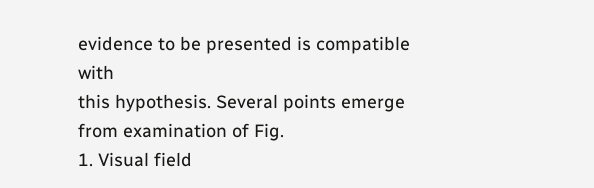evidence to be presented is compatible with
this hypothesis. Several points emerge from examination of Fig.
1. Visual field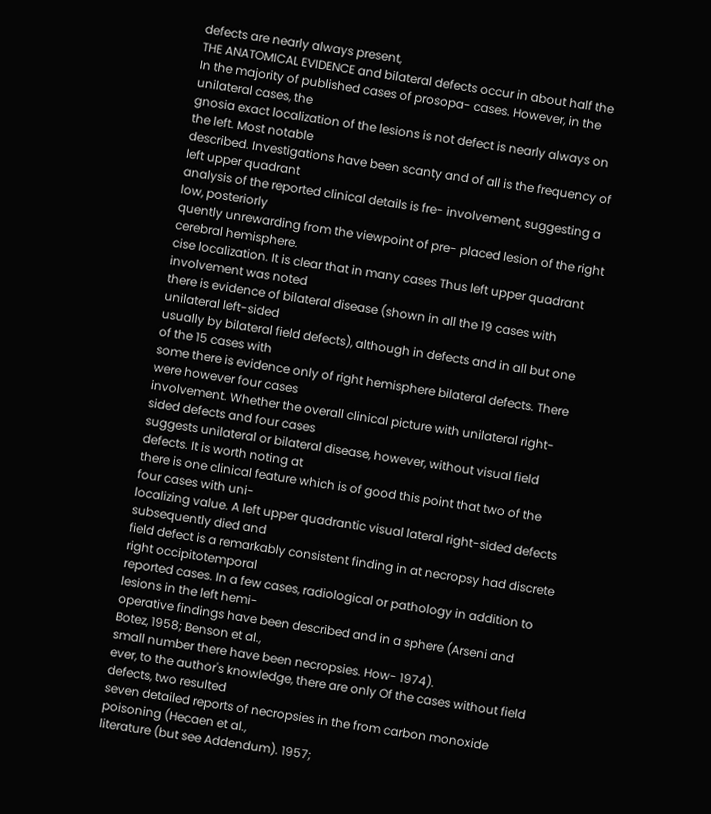defects are nearly always present,
THE ANATOMICAL EVIDENCE and bilateral defects occur in about half the
In the majority of published cases of prosopa- cases. However, in the unilateral cases, the
gnosia exact localization of the lesions is not defect is nearly always on the left. Most notable
described. Investigations have been scanty and of all is the frequency of left upper quadrant
analysis of the reported clinical details is fre- involvement, suggesting a low, posteriorly
quently unrewarding from the viewpoint of pre- placed lesion of the right cerebral hemisphere.
cise localization. It is clear that in many cases Thus left upper quadrant involvement was noted
there is evidence of bilateral disease (shown in all the 19 cases with unilateral left-sided
usually by bilateral field defects), although in defects and in all but one of the 15 cases with
some there is evidence only of right hemisphere bilateral defects. There were however four cases
involvement. Whether the overall clinical picture with unilateral right-sided defects and four cases
suggests unilateral or bilateral disease, however, without visual field defects. It is worth noting at
there is one clinical feature which is of good this point that two of the four cases with uni-
localizing value. A left upper quadrantic visual lateral right-sided defects subsequently died and
field defect is a remarkably consistent finding in at necropsy had discrete right occipitotemporal
reported cases. In a few cases, radiological or pathology in addition to lesions in the left hemi-
operative findings have been described and in a sphere (Arseni and Botez, 1958; Benson et al.,
small number there have been necropsies. How- 1974).
ever, to the author's knowledge, there are only Of the cases without field defects, two resulted
seven detailed reports of necropsies in the from carbon monoxide poisoning (Hecaen et al.,
literature (but see Addendum). 1957;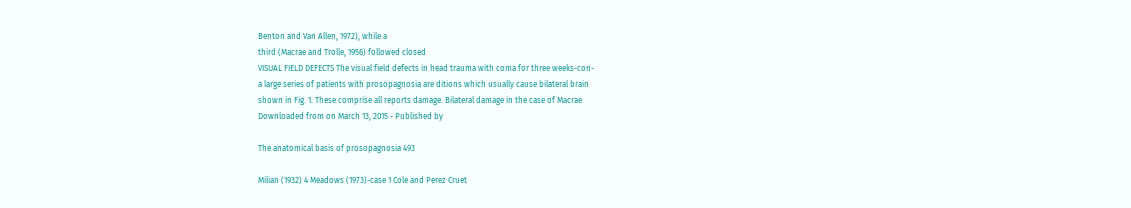Benton and Van Allen, 1972), while a
third (Macrae and Trolle, 1956) followed closed
VISUAL FIELD DEFECTS The visual field defects in head trauma with coma for three weeks-con-
a large series of patients with prosopagnosia are ditions which usually cause bilateral brain
shown in Fig. 1. These comprise all reports damage. Bilateral damage in the case of Macrae
Downloaded from on March 13, 2015 - Published by

The anatomical basis of prosopagnosia 493

Milian (1932) 4 Meadows (1973)-case 1 Cole and Perez Cruet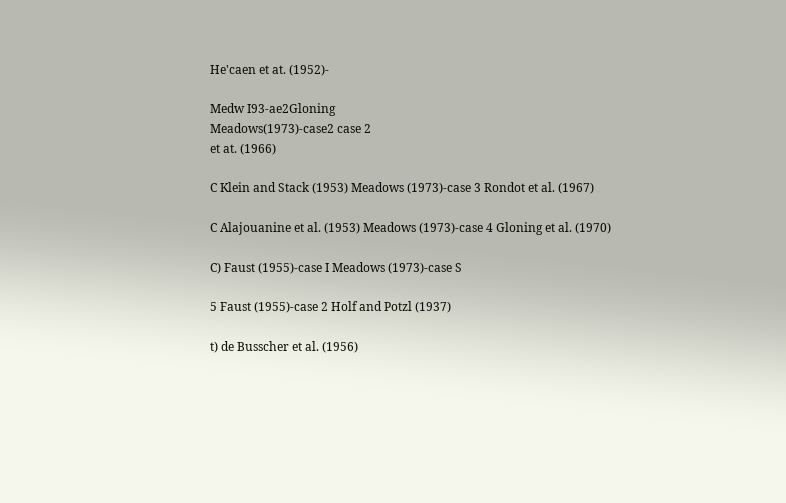He'caen et at. (1952)-

Medw I93-ae2Gloning
Meadows(1973)-case2 case 2
et at. (1966)

C Klein and Stack (1953) Meadows (1973)-case 3 Rondot et al. (1967)

C Alajouanine et al. (1953) Meadows (1973)-case 4 Gloning et al. (1970)

C) Faust (1955)-case I Meadows (1973)-case S

5 Faust (1955)-case 2 Holf and Potzl (1937)

t) de Busscher et al. (1956)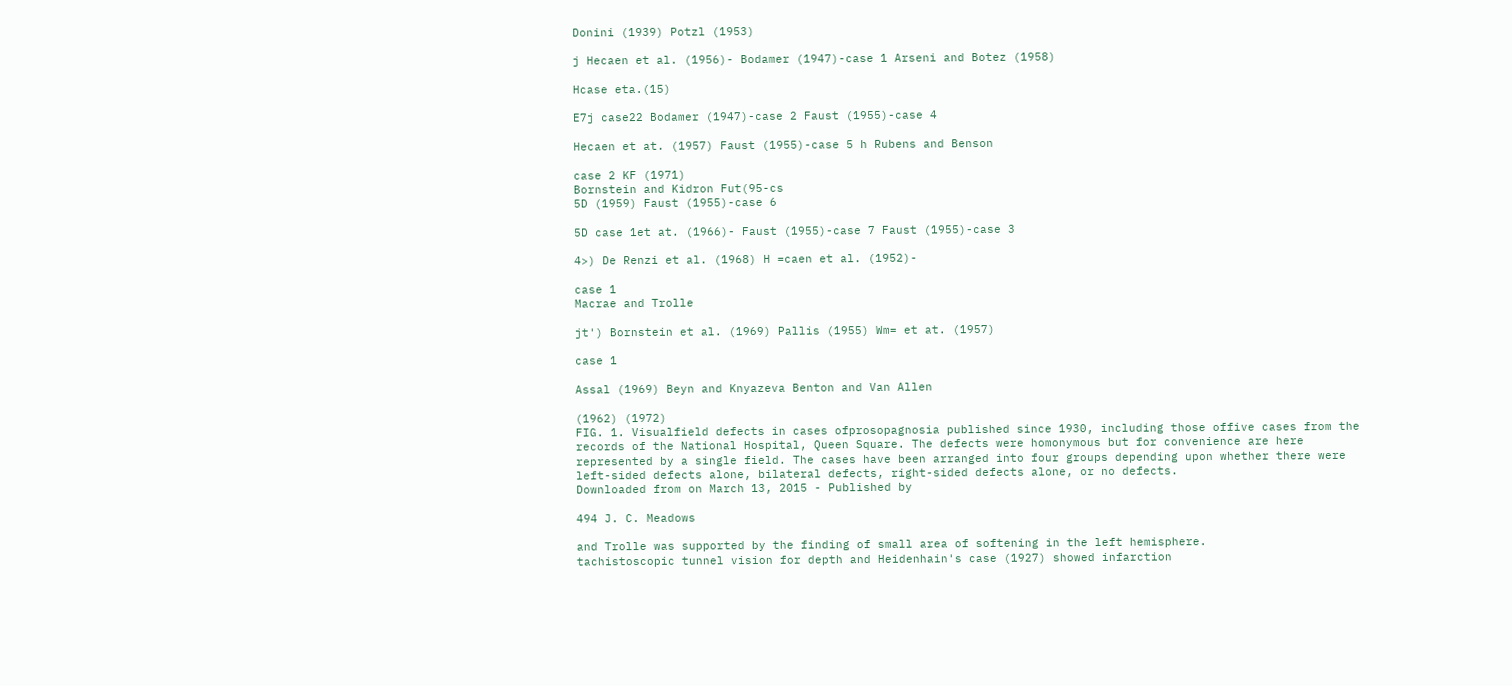Donini (1939) Potzl (1953)

j Hecaen et al. (1956)- Bodamer (1947)-case 1 Arseni and Botez (1958)

Hcase eta.(15)

E7j case22 Bodamer (1947)-case 2 Faust (1955)-case 4

Hecaen et at. (1957) Faust (1955)-case 5 h Rubens and Benson

case 2 KF (1971)
Bornstein and Kidron Fut(95-cs
5D (1959) Faust (1955)-case 6

5D case 1et at. (1966)- Faust (1955)-case 7 Faust (1955)-case 3

4>) De Renzi et al. (1968) H =caen et al. (1952)-

case 1
Macrae and Trolle

jt') Bornstein et al. (1969) Pallis (1955) Wm= et at. (1957)

case 1

Assal (1969) Beyn and Knyazeva Benton and Van Allen

(1962) (1972)
FIG. 1. Visualfield defects in cases ofprosopagnosia published since 1930, including those offive cases from the
records of the National Hospital, Queen Square. The defects were homonymous but for convenience are here
represented by a single field. The cases have been arranged into four groups depending upon whether there were
left-sided defects alone, bilateral defects, right-sided defects alone, or no defects.
Downloaded from on March 13, 2015 - Published by

494 J. C. Meadows

and Trolle was supported by the finding of small area of softening in the left hemisphere.
tachistoscopic tunnel vision for depth and Heidenhain's case (1927) showed infarction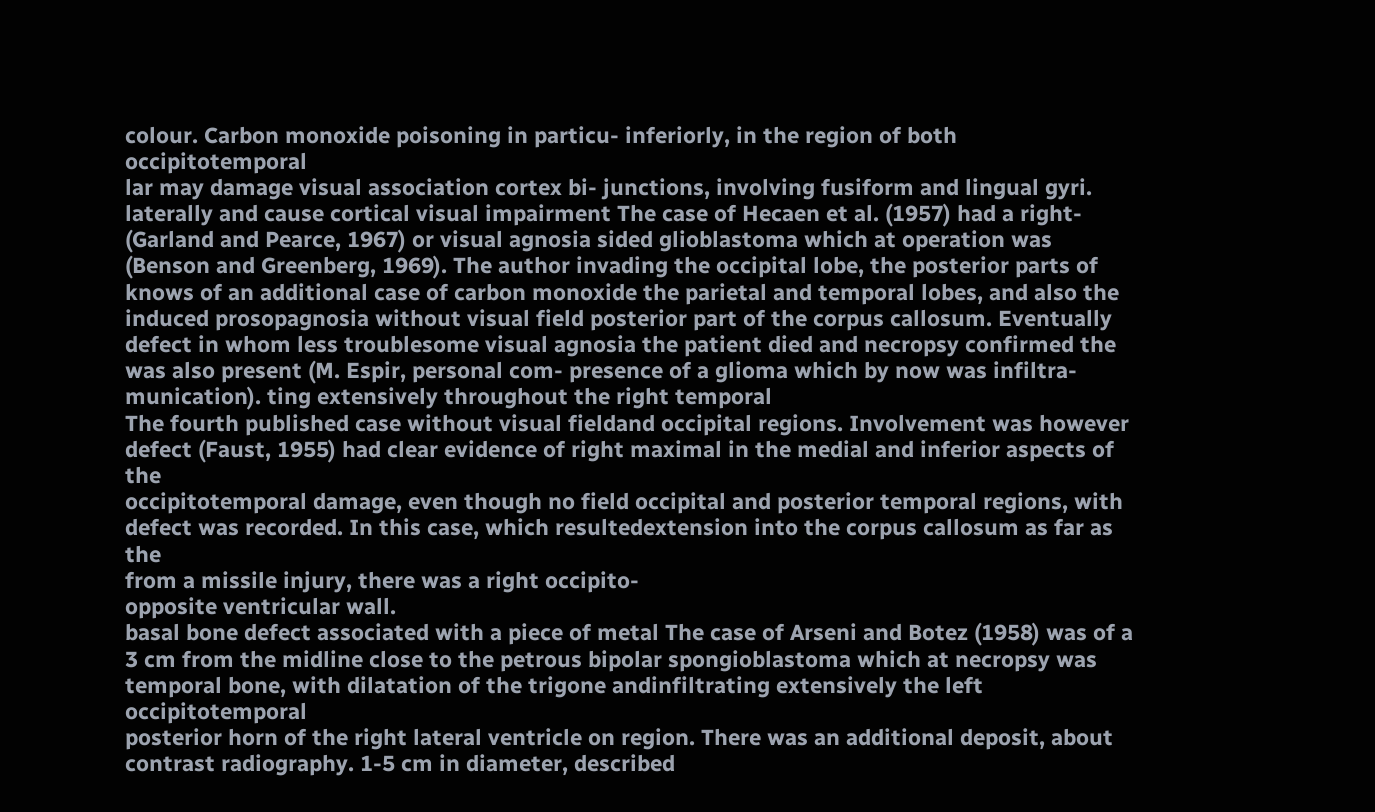colour. Carbon monoxide poisoning in particu- inferiorly, in the region of both occipitotemporal
lar may damage visual association cortex bi- junctions, involving fusiform and lingual gyri.
laterally and cause cortical visual impairment The case of Hecaen et al. (1957) had a right-
(Garland and Pearce, 1967) or visual agnosia sided glioblastoma which at operation was
(Benson and Greenberg, 1969). The author invading the occipital lobe, the posterior parts of
knows of an additional case of carbon monoxide the parietal and temporal lobes, and also the
induced prosopagnosia without visual field posterior part of the corpus callosum. Eventually
defect in whom less troublesome visual agnosia the patient died and necropsy confirmed the
was also present (M. Espir, personal com- presence of a glioma which by now was infiltra-
munication). ting extensively throughout the right temporal
The fourth published case without visual fieldand occipital regions. Involvement was however
defect (Faust, 1955) had clear evidence of right maximal in the medial and inferior aspects of the
occipitotemporal damage, even though no field occipital and posterior temporal regions, with
defect was recorded. In this case, which resultedextension into the corpus callosum as far as the
from a missile injury, there was a right occipito-
opposite ventricular wall.
basal bone defect associated with a piece of metal The case of Arseni and Botez (1958) was of a
3 cm from the midline close to the petrous bipolar spongioblastoma which at necropsy was
temporal bone, with dilatation of the trigone andinfiltrating extensively the left occipitotemporal
posterior horn of the right lateral ventricle on region. There was an additional deposit, about
contrast radiography. 1-5 cm in diameter, described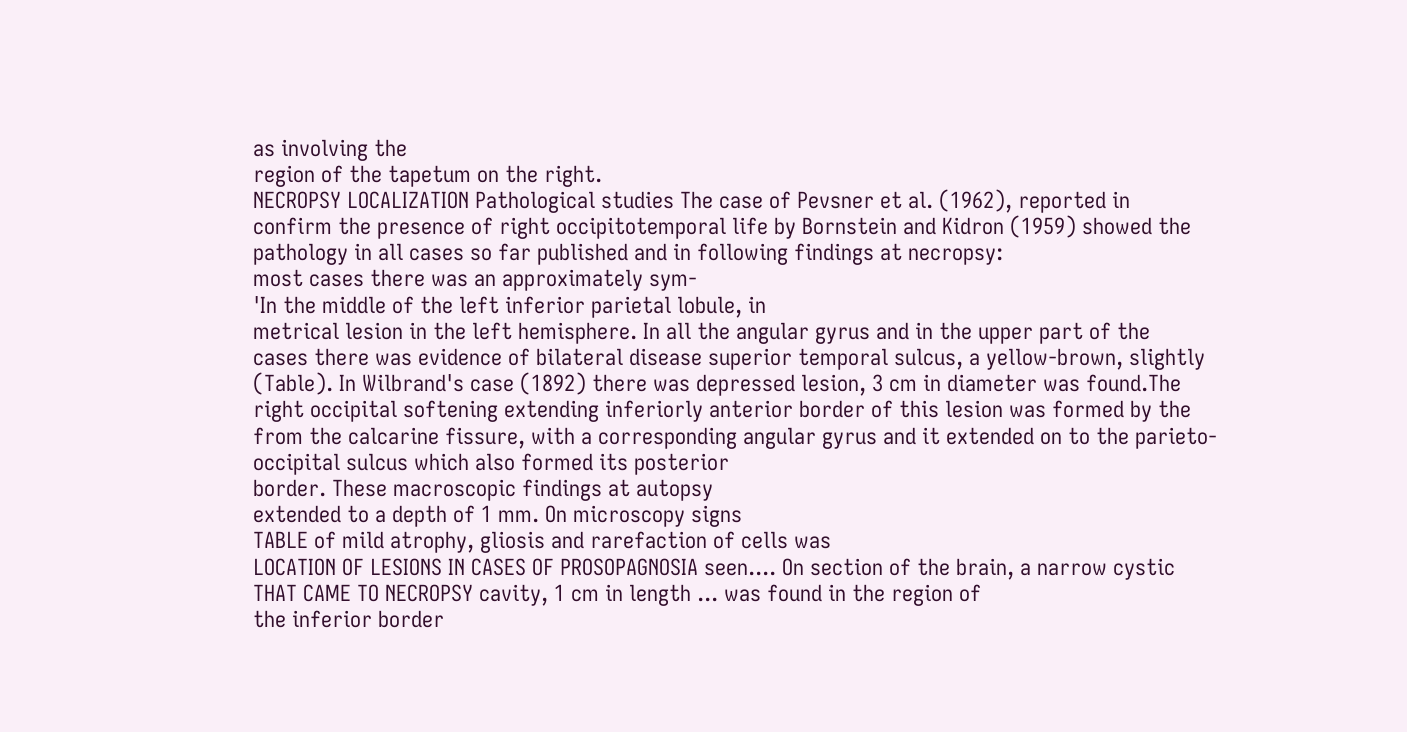as involving the
region of the tapetum on the right.
NECROPSY LOCALIZATION Pathological studies The case of Pevsner et al. (1962), reported in
confirm the presence of right occipitotemporal life by Bornstein and Kidron (1959) showed the
pathology in all cases so far published and in following findings at necropsy:
most cases there was an approximately sym-
'In the middle of the left inferior parietal lobule, in
metrical lesion in the left hemisphere. In all the angular gyrus and in the upper part of the
cases there was evidence of bilateral disease superior temporal sulcus, a yellow-brown, slightly
(Table). In Wilbrand's case (1892) there was depressed lesion, 3 cm in diameter was found.The
right occipital softening extending inferiorly anterior border of this lesion was formed by the
from the calcarine fissure, with a corresponding angular gyrus and it extended on to the parieto-
occipital sulcus which also formed its posterior
border. These macroscopic findings at autopsy
extended to a depth of 1 mm. On microscopy signs
TABLE of mild atrophy, gliosis and rarefaction of cells was
LOCATION OF LESIONS IN CASES OF PROSOPAGNOSIA seen.... On section of the brain, a narrow cystic
THAT CAME TO NECROPSY cavity, 1 cm in length ... was found in the region of
the inferior border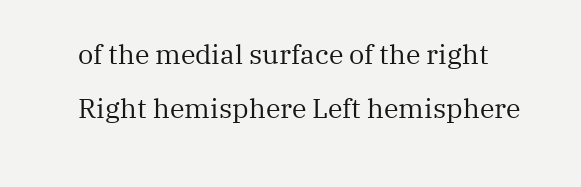of the medial surface of the right
Right hemisphere Left hemisphere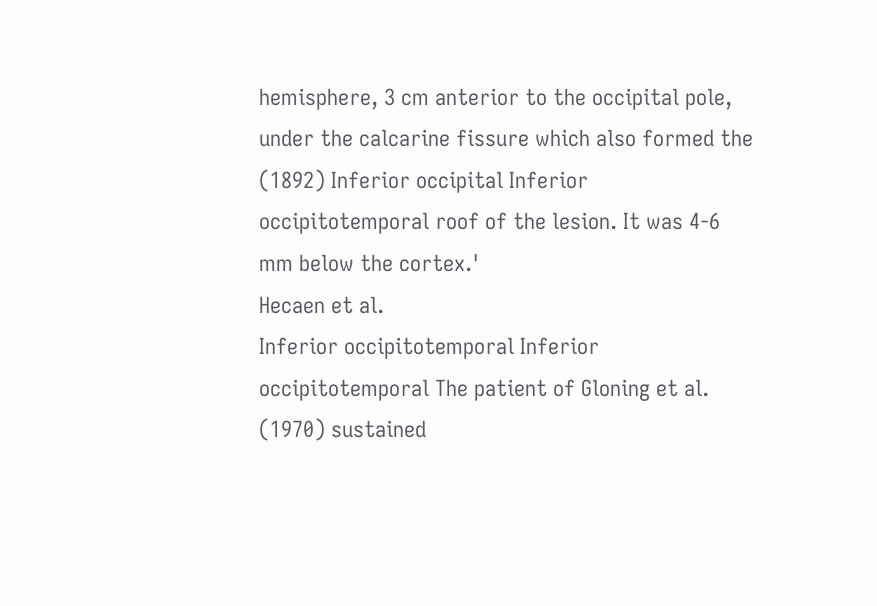hemisphere, 3 cm anterior to the occipital pole,
under the calcarine fissure which also formed the
(1892) Inferior occipital Inferior occipitotemporal roof of the lesion. It was 4-6 mm below the cortex.'
Hecaen et al.
Inferior occipitotemporal Inferior occipitotemporal The patient of Gloning et al. (1970) sustained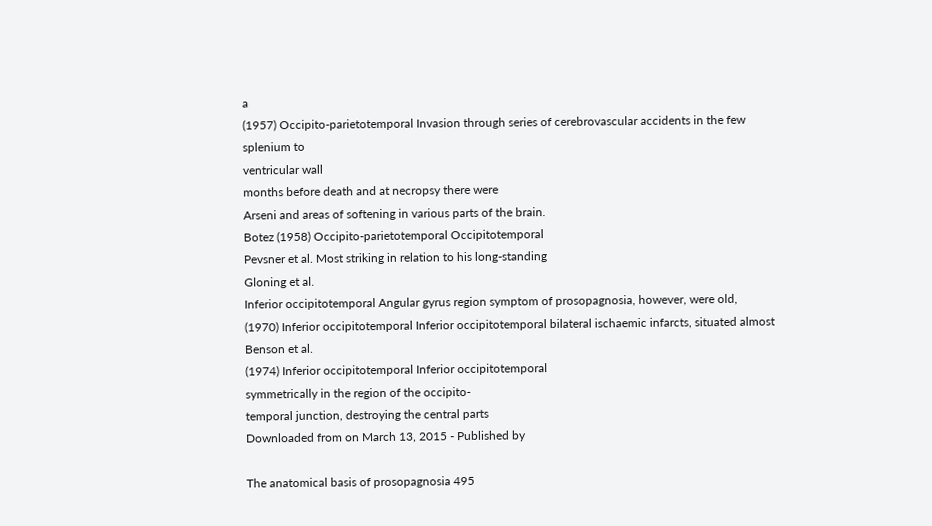a
(1957) Occipito-parietotemporal Invasion through series of cerebrovascular accidents in the few
splenium to
ventricular wall
months before death and at necropsy there were
Arseni and areas of softening in various parts of the brain.
Botez (1958) Occipito-parietotemporal Occipitotemporal
Pevsner et al. Most striking in relation to his long-standing
Gloning et al.
Inferior occipitotemporal Angular gyrus region symptom of prosopagnosia, however, were old,
(1970) Inferior occipitotemporal Inferior occipitotemporal bilateral ischaemic infarcts, situated almost
Benson et al.
(1974) Inferior occipitotemporal Inferior occipitotemporal
symmetrically in the region of the occipito-
temporal junction, destroying the central parts
Downloaded from on March 13, 2015 - Published by

The anatomical basis of prosopagnosia 495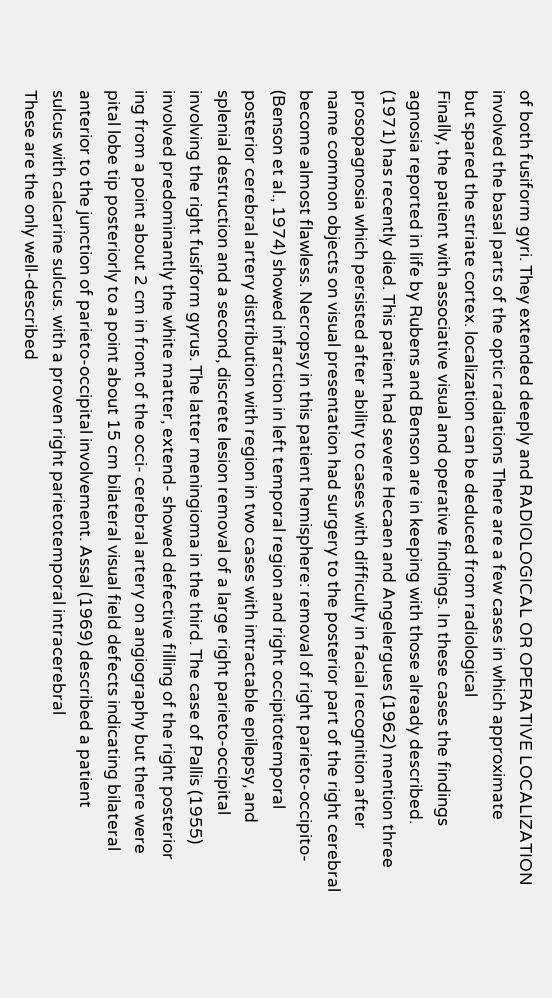of both fusiform gyri. They extended deeply and RADIOLOGICAL OR OPERATIVE LOCALIZATION
involved the basal parts of the optic radiations There are a few cases in which approximate
but spared the striate cortex. localization can be deduced from radiological
Finally, the patient with associative visual and operative findings. In these cases the findings
agnosia reported in life by Rubens and Benson are in keeping with those already described.
(1971) has recently died. This patient had severe Hecaen and Angelergues (1962) mention three
prosopagnosia which persisted after ability to cases with difficulty in facial recognition after
name common objects on visual presentation had surgery to the posterior part of the right cerebral
become almost flawless. Necropsy in this patient hemisphere: removal of right parieto-occipito-
(Benson et al., 1974) showed infarction in left temporal region and right occipitotemporal
posterior cerebral artery distribution with region in two cases with intractable epilepsy, and
splenial destruction and a second, discrete lesion removal of a large right parieto-occipital
involving the right fusiform gyrus. The latter meningioma in the third. The case of Pallis (1955)
involved predominantly the white matter, extend- showed defective filling of the right posterior
ing from a point about 2 cm in front of the occi- cerebral artery on angiography but there were
pital lobe tip posteriorly to a point about 15 cm bilateral visual field defects indicating bilateral
anterior to the junction of parieto-occipital involvement. Assal (1969) described a patient
sulcus with calcarine sulcus. with a proven right parietotemporal intracerebral
These are the only well-described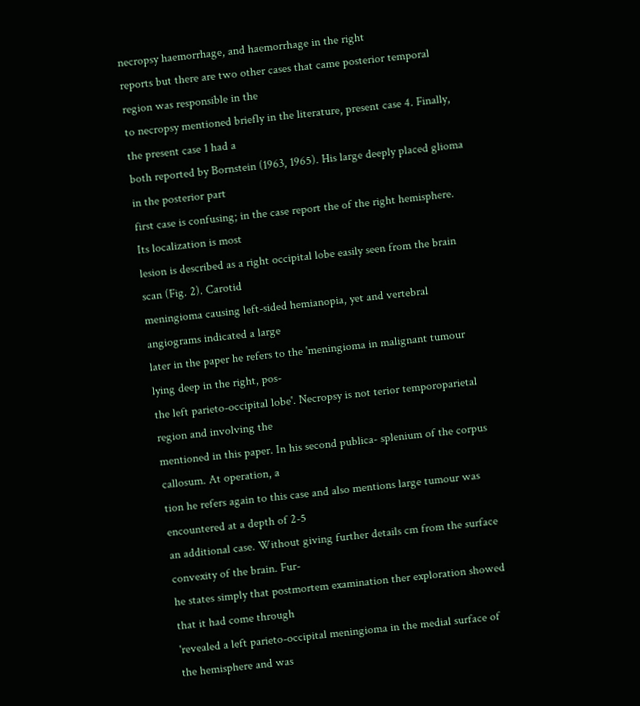necropsy haemorrhage, and haemorrhage in the right
reports but there are two other cases that came posterior temporal region was responsible in the
to necropsy mentioned briefly in the literature, present case 4. Finally, the present case 1 had a
both reported by Bornstein (1963, 1965). His large deeply placed glioma in the posterior part
first case is confusing; in the case report the of the right hemisphere. Its localization is most
lesion is described as a right occipital lobe easily seen from the brain scan (Fig. 2). Carotid
meningioma causing left-sided hemianopia, yet and vertebral angiograms indicated a large
later in the paper he refers to the 'meningioma in malignant tumour lying deep in the right, pos-
the left parieto-occipital lobe'. Necropsy is not terior temporoparietal region and involving the
mentioned in this paper. In his second publica- splenium of the corpus callosum. At operation, a
tion he refers again to this case and also mentions large tumour was encountered at a depth of 2-5
an additional case. Without giving further details cm from the surface convexity of the brain. Fur-
he states simply that postmortem examination ther exploration showed that it had come through
'revealed a left parieto-occipital meningioma in the medial surface of the hemisphere and was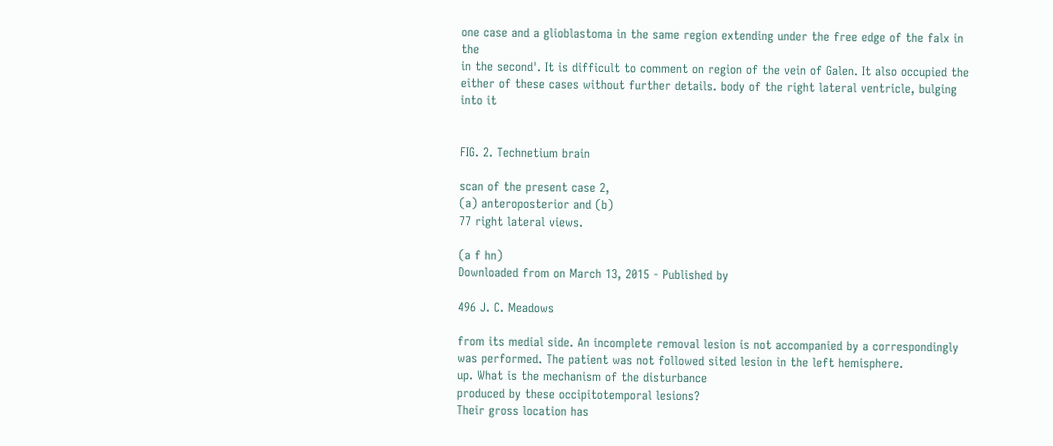one case and a glioblastoma in the same region extending under the free edge of the falx in the
in the second'. It is difficult to comment on region of the vein of Galen. It also occupied the
either of these cases without further details. body of the right lateral ventricle, bulging into it


FIG. 2. Technetium brain

scan of the present case 2,
(a) anteroposterior and (b)
77 right lateral views.

(a f hn)
Downloaded from on March 13, 2015 - Published by

496 J. C. Meadows

from its medial side. An incomplete removal lesion is not accompanied by a correspondingly
was performed. The patient was not followed sited lesion in the left hemisphere.
up. What is the mechanism of the disturbance
produced by these occipitotemporal lesions?
Their gross location has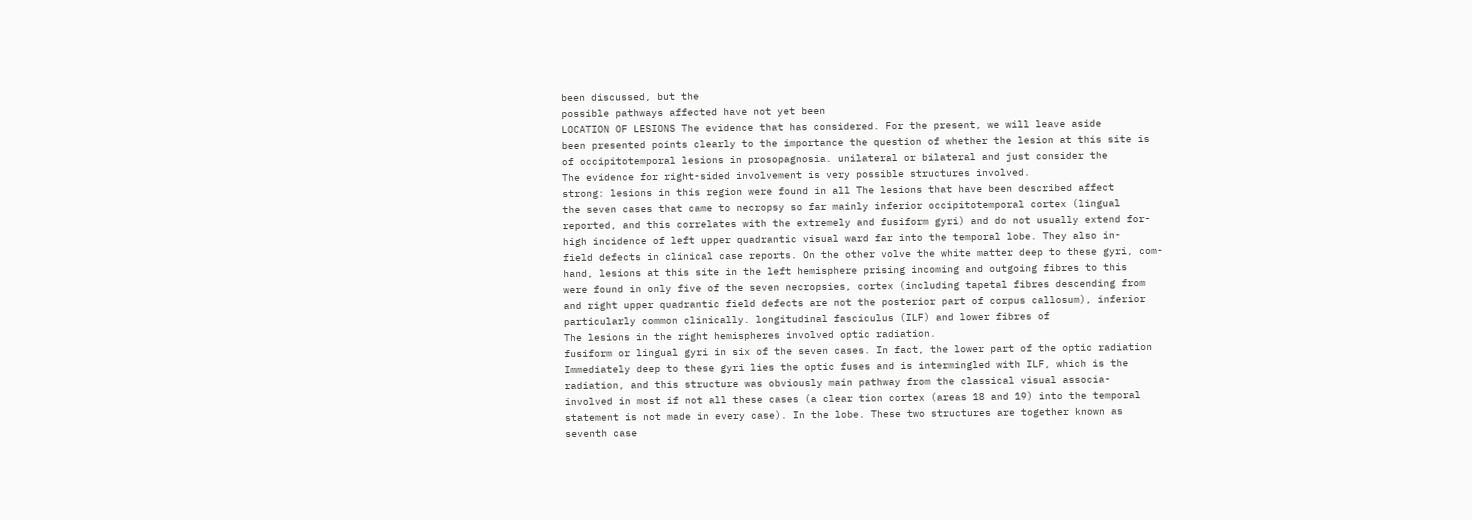been discussed, but the
possible pathways affected have not yet been
LOCATION OF LESIONS The evidence that has considered. For the present, we will leave aside
been presented points clearly to the importance the question of whether the lesion at this site is
of occipitotemporal lesions in prosopagnosia. unilateral or bilateral and just consider the
The evidence for right-sided involvement is very possible structures involved.
strong: lesions in this region were found in all The lesions that have been described affect
the seven cases that came to necropsy so far mainly inferior occipitotemporal cortex (lingual
reported, and this correlates with the extremely and fusiform gyri) and do not usually extend for-
high incidence of left upper quadrantic visual ward far into the temporal lobe. They also in-
field defects in clinical case reports. On the other volve the white matter deep to these gyri, com-
hand, lesions at this site in the left hemisphere prising incoming and outgoing fibres to this
were found in only five of the seven necropsies, cortex (including tapetal fibres descending from
and right upper quadrantic field defects are not the posterior part of corpus callosum), inferior
particularly common clinically. longitudinal fasciculus (ILF) and lower fibres of
The lesions in the right hemispheres involved optic radiation.
fusiform or lingual gyri in six of the seven cases. In fact, the lower part of the optic radiation
Immediately deep to these gyri lies the optic fuses and is intermingled with ILF, which is the
radiation, and this structure was obviously main pathway from the classical visual associa-
involved in most if not all these cases (a clear tion cortex (areas 18 and 19) into the temporal
statement is not made in every case). In the lobe. These two structures are together known as
seventh case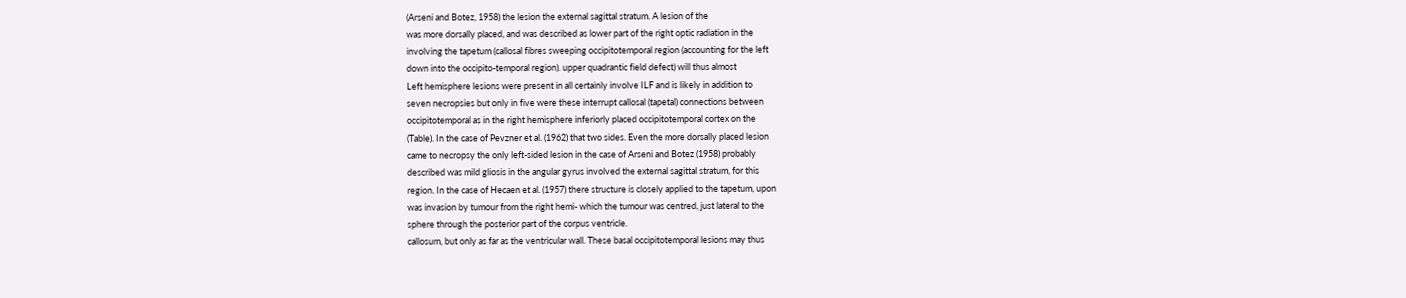(Arseni and Botez, 1958) the lesion the external sagittal stratum. A lesion of the
was more dorsally placed, and was described as lower part of the right optic radiation in the
involving the tapetum (callosal fibres sweeping occipitotemporal region (accounting for the left
down into the occipito-temporal region). upper quadrantic field defect) will thus almost
Left hemisphere lesions were present in all certainly involve ILF and is likely in addition to
seven necropsies but only in five were these interrupt callosal (tapetal) connections between
occipitotemporal as in the right hemisphere inferiorly placed occipitotemporal cortex on the
(Table). In the case of Pevzner et al. (1962) that two sides. Even the more dorsally placed lesion
came to necropsy the only left-sided lesion in the case of Arseni and Botez (1958) probably
described was mild gliosis in the angular gyrus involved the external sagittal stratum, for this
region. In the case of Hecaen et al. (1957) there structure is closely applied to the tapetum, upon
was invasion by tumour from the right hemi- which the tumour was centred, just lateral to the
sphere through the posterior part of the corpus ventricle.
callosum, but only as far as the ventricular wall. These basal occipitotemporal lesions may thus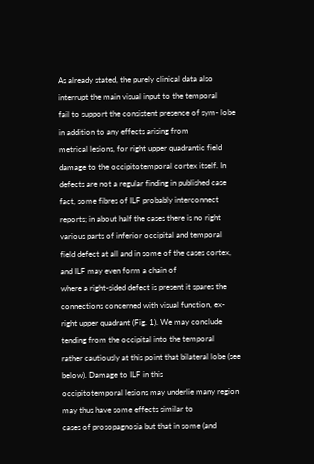As already stated, the purely clinical data also interrupt the main visual input to the temporal
fail to support the consistent presence of sym- lobe in addition to any effects arising from
metrical lesions, for right upper quadrantic field damage to the occipitotemporal cortex itself. In
defects are not a regular finding in published case fact, some fibres of ILF probably interconnect
reports; in about half the cases there is no right various parts of inferior occipital and temporal
field defect at all and in some of the cases cortex, and ILF may even form a chain of
where a right-sided defect is present it spares the connections concerned with visual function, ex-
right upper quadrant (Fig. 1). We may conclude tending from the occipital into the temporal
rather cautiously at this point that bilateral lobe (see below). Damage to ILF in this
occipitotemporal lesions may underlie many region may thus have some effects similar to
cases of prosopagnosia but that in some (and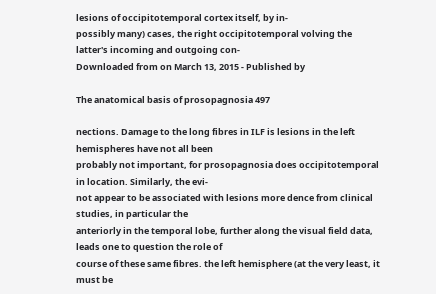lesions of occipitotemporal cortex itself, by in-
possibly many) cases, the right occipitotemporal volving the latter's incoming and outgoing con-
Downloaded from on March 13, 2015 - Published by

The anatomical basis of prosopagnosia 497

nections. Damage to the long fibres in ILF is lesions in the left hemispheres have not all been
probably not important, for prosopagnosia does occipitotemporal in location. Similarly, the evi-
not appear to be associated with lesions more dence from clinical studies, in particular the
anteriorly in the temporal lobe, further along the visual field data, leads one to question the role of
course of these same fibres. the left hemisphere (at the very least, it must be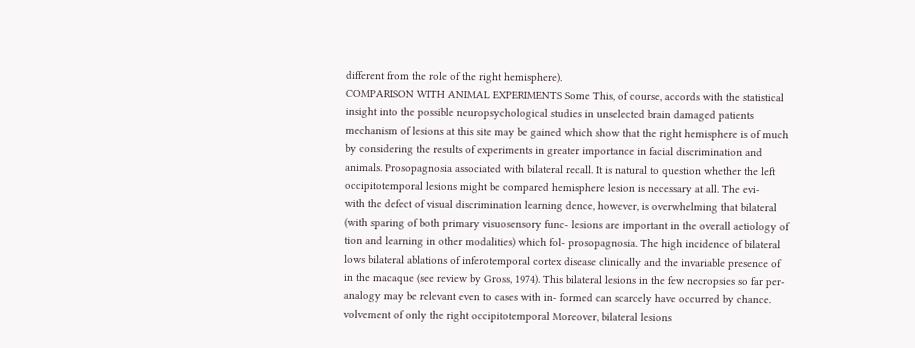different from the role of the right hemisphere).
COMPARISON WITH ANIMAL EXPERIMENTS Some This, of course, accords with the statistical
insight into the possible neuropsychological studies in unselected brain damaged patients
mechanism of lesions at this site may be gained which show that the right hemisphere is of much
by considering the results of experiments in greater importance in facial discrimination and
animals. Prosopagnosia associated with bilateral recall. It is natural to question whether the left
occipitotemporal lesions might be compared hemisphere lesion is necessary at all. The evi-
with the defect of visual discrimination learning dence, however, is overwhelming that bilateral
(with sparing of both primary visuosensory func- lesions are important in the overall aetiology of
tion and learning in other modalities) which fol- prosopagnosia. The high incidence of bilateral
lows bilateral ablations of inferotemporal cortex disease clinically and the invariable presence of
in the macaque (see review by Gross, 1974). This bilateral lesions in the few necropsies so far per-
analogy may be relevant even to cases with in- formed can scarcely have occurred by chance.
volvement of only the right occipitotemporal Moreover, bilateral lesions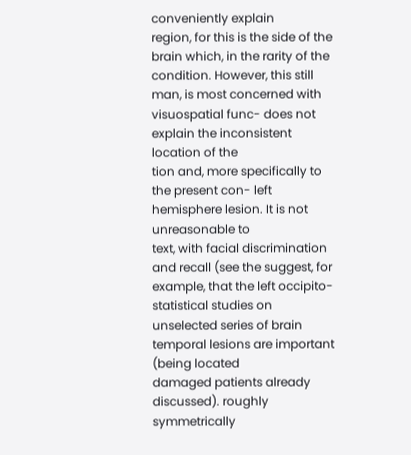conveniently explain
region, for this is the side of the brain which, in the rarity of the condition. However, this still
man, is most concerned with visuospatial func- does not explain the inconsistent location of the
tion and, more specifically to the present con- left hemisphere lesion. It is not unreasonable to
text, with facial discrimination and recall (see the suggest, for example, that the left occipito-
statistical studies on unselected series of brain temporal lesions are important (being located
damaged patients already discussed). roughly symmetrically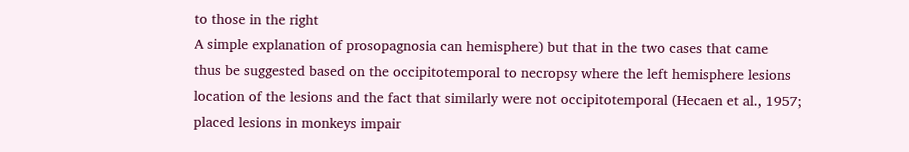to those in the right
A simple explanation of prosopagnosia can hemisphere) but that in the two cases that came
thus be suggested based on the occipitotemporal to necropsy where the left hemisphere lesions
location of the lesions and the fact that similarly were not occipitotemporal (Hecaen et al., 1957;
placed lesions in monkeys impair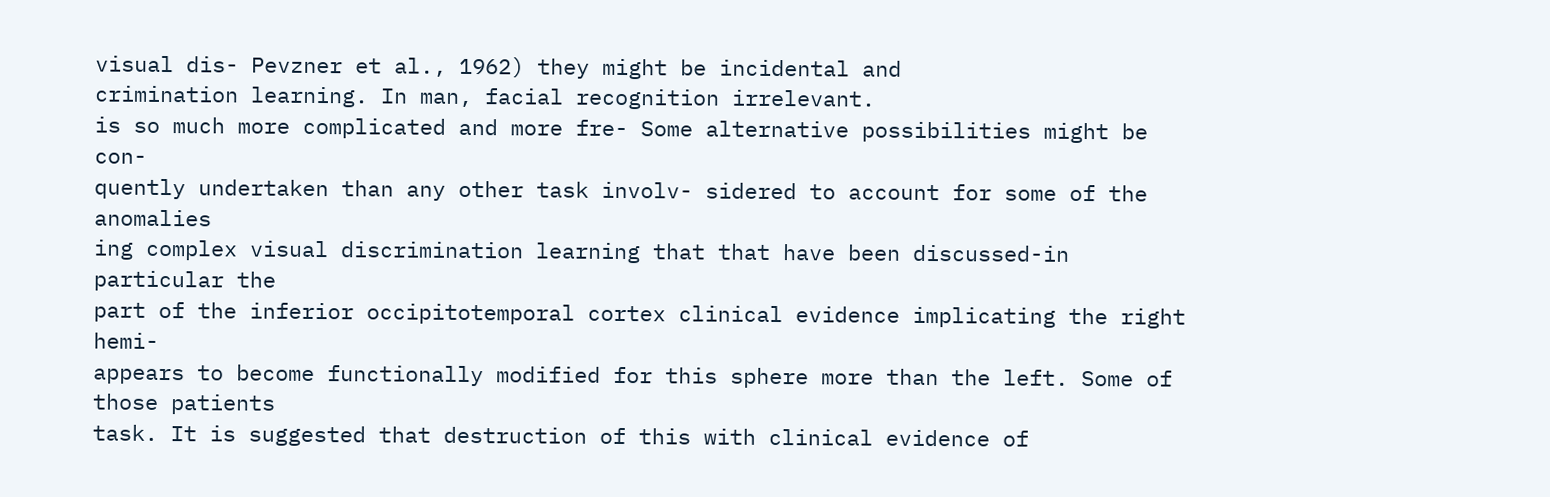visual dis- Pevzner et al., 1962) they might be incidental and
crimination learning. In man, facial recognition irrelevant.
is so much more complicated and more fre- Some alternative possibilities might be con-
quently undertaken than any other task involv- sidered to account for some of the anomalies
ing complex visual discrimination learning that that have been discussed-in particular the
part of the inferior occipitotemporal cortex clinical evidence implicating the right hemi-
appears to become functionally modified for this sphere more than the left. Some of those patients
task. It is suggested that destruction of this with clinical evidence of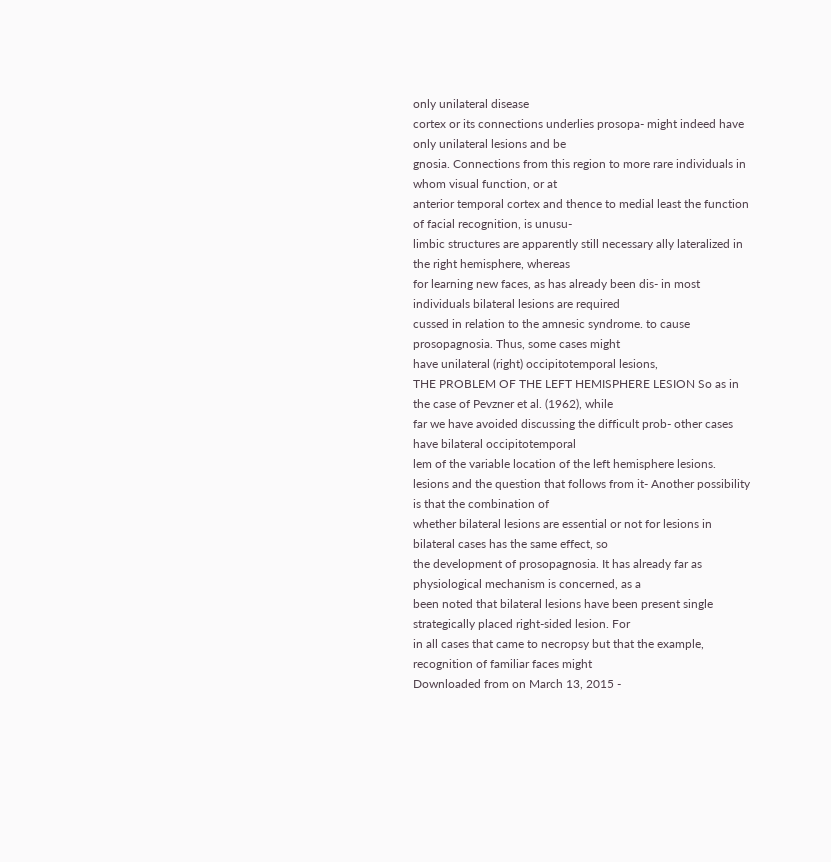only unilateral disease
cortex or its connections underlies prosopa- might indeed have only unilateral lesions and be
gnosia. Connections from this region to more rare individuals in whom visual function, or at
anterior temporal cortex and thence to medial least the function of facial recognition, is unusu-
limbic structures are apparently still necessary ally lateralized in the right hemisphere, whereas
for learning new faces, as has already been dis- in most individuals bilateral lesions are required
cussed in relation to the amnesic syndrome. to cause prosopagnosia. Thus, some cases might
have unilateral (right) occipitotemporal lesions,
THE PROBLEM OF THE LEFT HEMISPHERE LESION So as in the case of Pevzner et al. (1962), while
far we have avoided discussing the difficult prob- other cases have bilateral occipitotemporal
lem of the variable location of the left hemisphere lesions.
lesions and the question that follows from it- Another possibility is that the combination of
whether bilateral lesions are essential or not for lesions in bilateral cases has the same effect, so
the development of prosopagnosia. It has already far as physiological mechanism is concerned, as a
been noted that bilateral lesions have been present single strategically placed right-sided lesion. For
in all cases that came to necropsy but that the example, recognition of familiar faces might
Downloaded from on March 13, 2015 -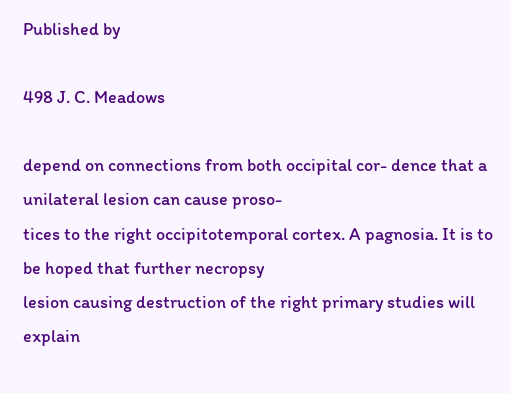Published by

498 J. C. Meadows

depend on connections from both occipital cor- dence that a unilateral lesion can cause proso-
tices to the right occipitotemporal cortex. A pagnosia. It is to be hoped that further necropsy
lesion causing destruction of the right primary studies will explain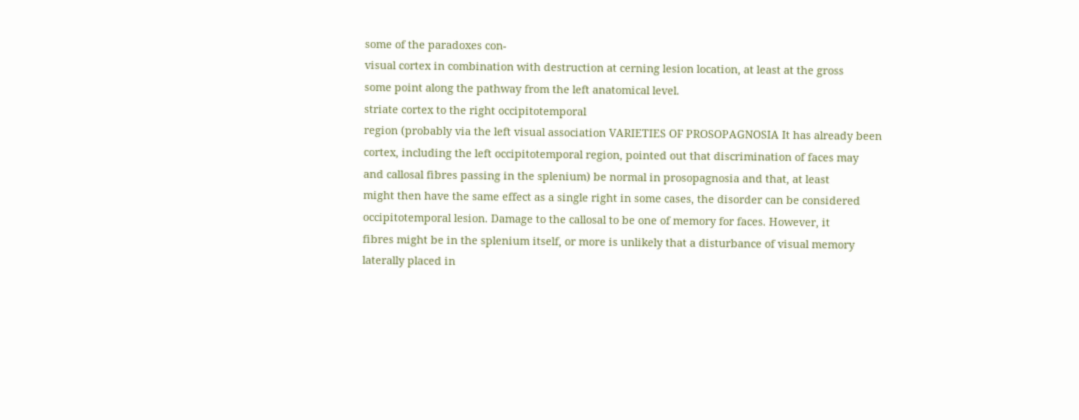some of the paradoxes con-
visual cortex in combination with destruction at cerning lesion location, at least at the gross
some point along the pathway from the left anatomical level.
striate cortex to the right occipitotemporal
region (probably via the left visual association VARIETIES OF PROSOPAGNOSIA It has already been
cortex, including the left occipitotemporal region, pointed out that discrimination of faces may
and callosal fibres passing in the splenium) be normal in prosopagnosia and that, at least
might then have the same effect as a single right in some cases, the disorder can be considered
occipitotemporal lesion. Damage to the callosal to be one of memory for faces. However, it
fibres might be in the splenium itself, or more is unlikely that a disturbance of visual memory
laterally placed in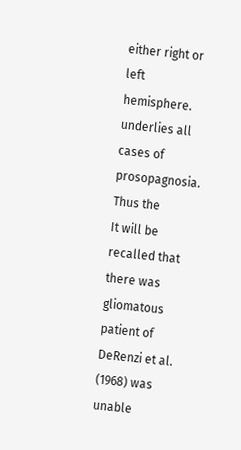either right or left hemisphere. underlies all cases of prosopagnosia. Thus the
It will be recalled that there was gliomatous patient of DeRenzi et al. (1968) was unable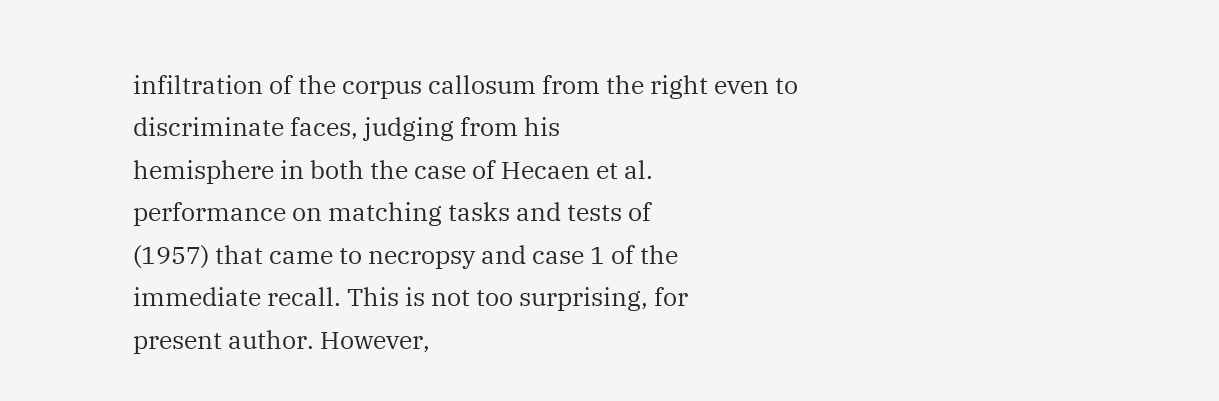infiltration of the corpus callosum from the right even to discriminate faces, judging from his
hemisphere in both the case of Hecaen et al. performance on matching tasks and tests of
(1957) that came to necropsy and case 1 of the immediate recall. This is not too surprising, for
present author. However,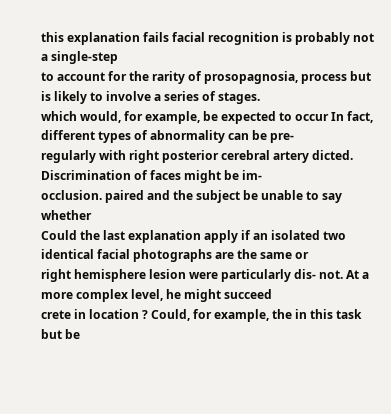this explanation fails facial recognition is probably not a single-step
to account for the rarity of prosopagnosia, process but is likely to involve a series of stages.
which would, for example, be expected to occur In fact, different types of abnormality can be pre-
regularly with right posterior cerebral artery dicted. Discrimination of faces might be im-
occlusion. paired and the subject be unable to say whether
Could the last explanation apply if an isolated two identical facial photographs are the same or
right hemisphere lesion were particularly dis- not. At a more complex level, he might succeed
crete in location ? Could, for example, the in this task but be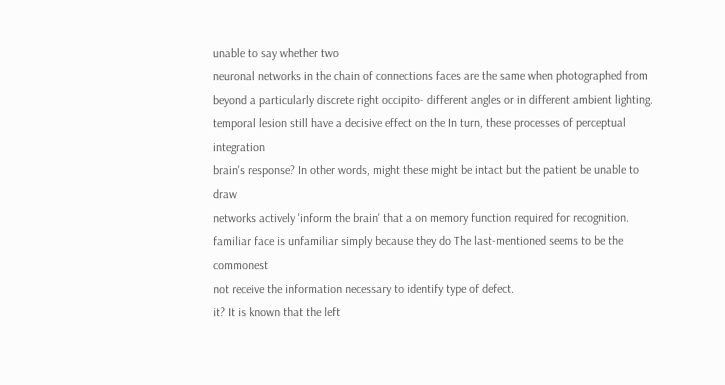unable to say whether two
neuronal networks in the chain of connections faces are the same when photographed from
beyond a particularly discrete right occipito- different angles or in different ambient lighting.
temporal lesion still have a decisive effect on the In turn, these processes of perceptual integration
brain's response? In other words, might these might be intact but the patient be unable to draw
networks actively 'inform the brain' that a on memory function required for recognition.
familiar face is unfamiliar simply because they do The last-mentioned seems to be the commonest
not receive the information necessary to identify type of defect.
it? It is known that the left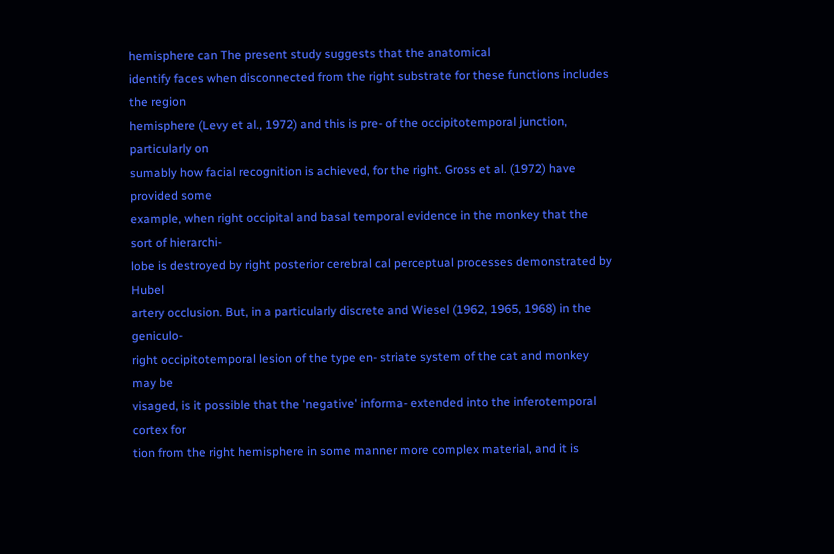hemisphere can The present study suggests that the anatomical
identify faces when disconnected from the right substrate for these functions includes the region
hemisphere (Levy et al., 1972) and this is pre- of the occipitotemporal junction, particularly on
sumably how facial recognition is achieved, for the right. Gross et al. (1972) have provided some
example, when right occipital and basal temporal evidence in the monkey that the sort of hierarchi-
lobe is destroyed by right posterior cerebral cal perceptual processes demonstrated by Hubel
artery occlusion. But, in a particularly discrete and Wiesel (1962, 1965, 1968) in the geniculo-
right occipitotemporal lesion of the type en- striate system of the cat and monkey may be
visaged, is it possible that the 'negative' informa- extended into the inferotemporal cortex for
tion from the right hemisphere in some manner more complex material, and it is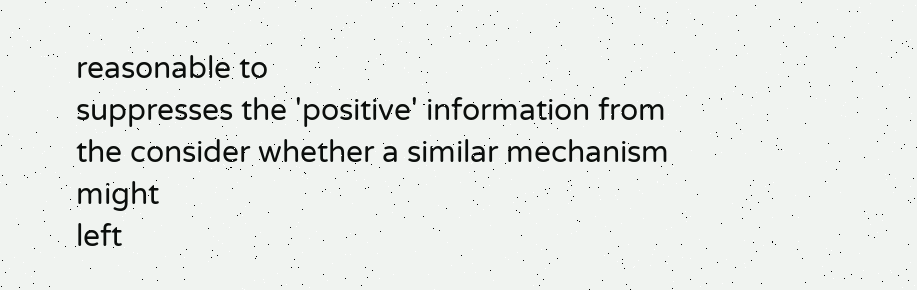reasonable to
suppresses the 'positive' information from the consider whether a similar mechanism might
left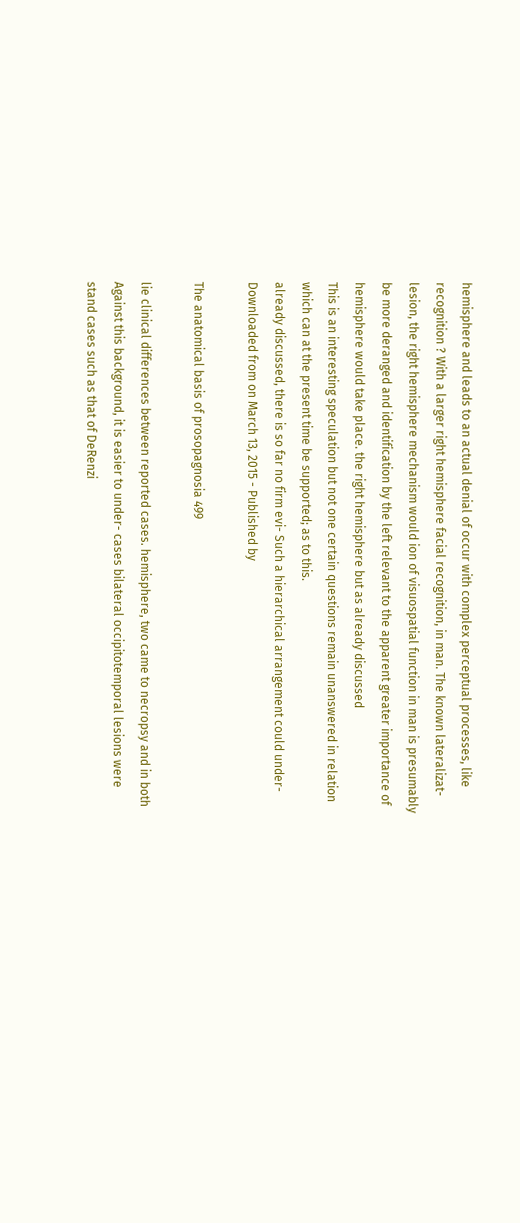hemisphere and leads to an actual denial of occur with complex perceptual processes, like
recognition ? With a larger right hemisphere facial recognition, in man. The known lateralizat-
lesion, the right hemisphere mechanism would ion of visuospatial function in man is presumably
be more deranged and identification by the left relevant to the apparent greater importance of
hemisphere would take place. the right hemisphere but as already discussed
This is an interesting speculation but not one certain questions remain unanswered in relation
which can at the present time be supported; as to this.
already discussed, there is so far no firm evi- Such a hierarchical arrangement could under-
Downloaded from on March 13, 2015 - Published by

The anatomical basis of prosopagnosia 499

lie clinical differences between reported cases. hemisphere, two came to necropsy and in both
Against this background, it is easier to under- cases bilateral occipitotemporal lesions were
stand cases such as that of DeRenzi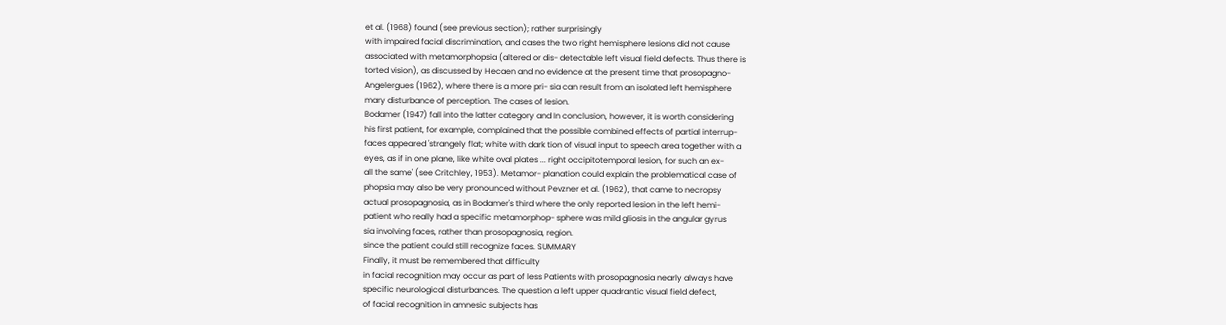et al. (1968) found (see previous section); rather surprisingly
with impaired facial discrimination, and cases the two right hemisphere lesions did not cause
associated with metamorphopsia (altered or dis- detectable left visual field defects. Thus there is
torted vision), as discussed by Hecaen and no evidence at the present time that prosopagno-
Angelergues (1962), where there is a more pri- sia can result from an isolated left hemisphere
mary disturbance of perception. The cases of lesion.
Bodamer (1947) fall into the latter category and In conclusion, however, it is worth considering
his first patient, for example, complained that the possible combined effects of partial interrup-
faces appeared 'strangely flat; white with dark tion of visual input to speech area together with a
eyes, as if in one plane, like white oval plates ... right occipitotemporal lesion, for such an ex-
all the same' (see Critchley, 1953). Metamor- planation could explain the problematical case of
phopsia may also be very pronounced without Pevzner et al. (1962), that came to necropsy
actual prosopagnosia, as in Bodamer's third where the only reported lesion in the left hemi-
patient who really had a specific metamorphop- sphere was mild gliosis in the angular gyrus
sia involving faces, rather than prosopagnosia, region.
since the patient could still recognize faces. SUMMARY
Finally, it must be remembered that difficulty
in facial recognition may occur as part of less Patients with prosopagnosia nearly always have
specific neurological disturbances. The question a left upper quadrantic visual field defect,
of facial recognition in amnesic subjects has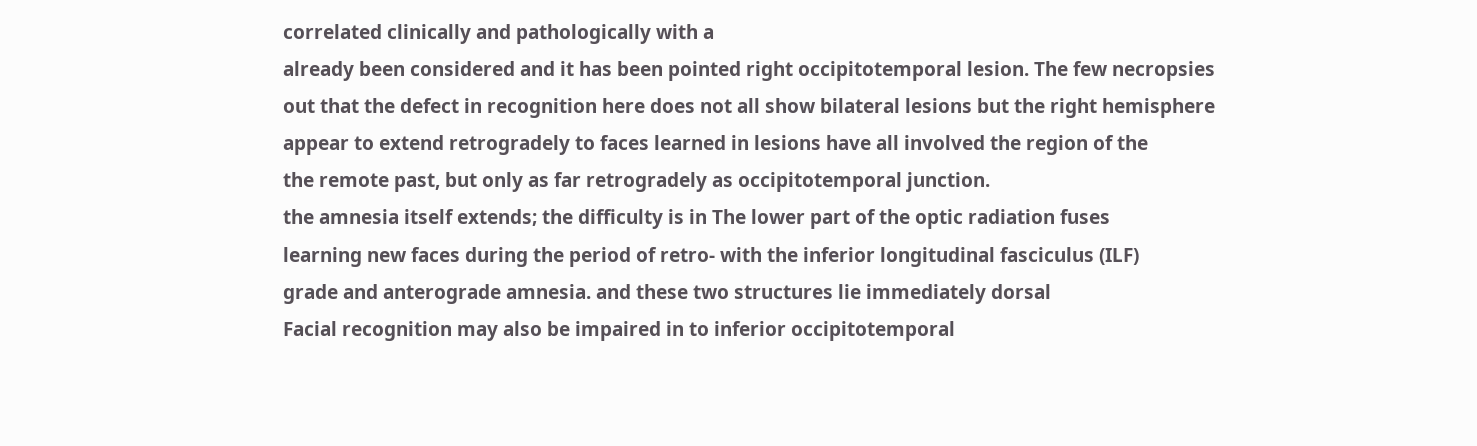correlated clinically and pathologically with a
already been considered and it has been pointed right occipitotemporal lesion. The few necropsies
out that the defect in recognition here does not all show bilateral lesions but the right hemisphere
appear to extend retrogradely to faces learned in lesions have all involved the region of the
the remote past, but only as far retrogradely as occipitotemporal junction.
the amnesia itself extends; the difficulty is in The lower part of the optic radiation fuses
learning new faces during the period of retro- with the inferior longitudinal fasciculus (ILF)
grade and anterograde amnesia. and these two structures lie immediately dorsal
Facial recognition may also be impaired in to inferior occipitotemporal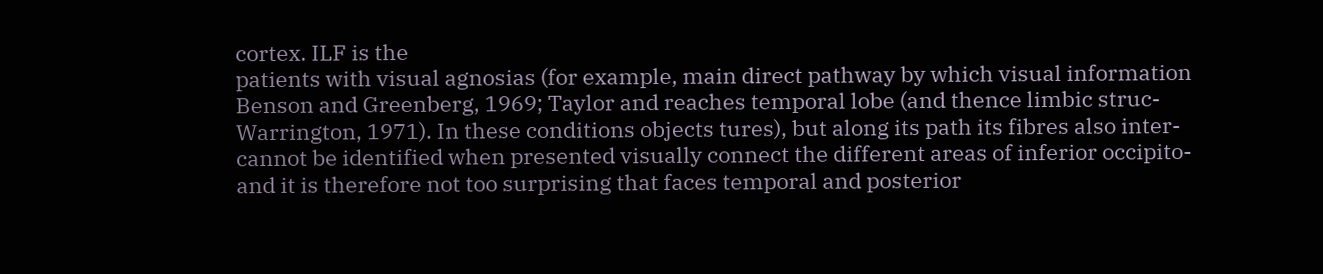cortex. ILF is the
patients with visual agnosias (for example, main direct pathway by which visual information
Benson and Greenberg, 1969; Taylor and reaches temporal lobe (and thence limbic struc-
Warrington, 1971). In these conditions objects tures), but along its path its fibres also inter-
cannot be identified when presented visually connect the different areas of inferior occipito-
and it is therefore not too surprising that faces temporal and posterior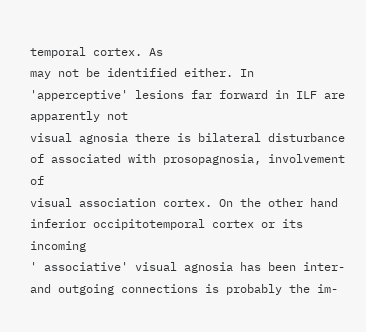temporal cortex. As
may not be identified either. In 'apperceptive' lesions far forward in ILF are apparently not
visual agnosia there is bilateral disturbance of associated with prosopagnosia, involvement of
visual association cortex. On the other hand inferior occipitotemporal cortex or its incoming
' associative' visual agnosia has been inter- and outgoing connections is probably the im-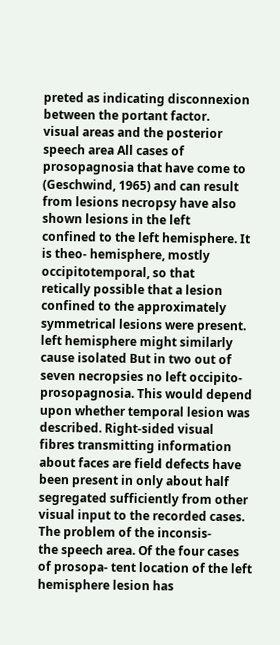preted as indicating disconnexion between the portant factor.
visual areas and the posterior speech area All cases of prosopagnosia that have come to
(Geschwind, 1965) and can result from lesions necropsy have also shown lesions in the left
confined to the left hemisphere. It is theo- hemisphere, mostly occipitotemporal, so that
retically possible that a lesion confined to the approximately symmetrical lesions were present.
left hemisphere might similarly cause isolated But in two out of seven necropsies no left occipito-
prosopagnosia. This would depend upon whether temporal lesion was described. Right-sided visual
fibres transmitting information about faces are field defects have been present in only about half
segregated sufficiently from other visual input to the recorded cases. The problem of the inconsis-
the speech area. Of the four cases of prosopa- tent location of the left hemisphere lesion has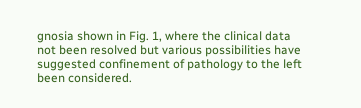gnosia shown in Fig. 1, where the clinical data not been resolved but various possibilities have
suggested confinement of pathology to the left been considered.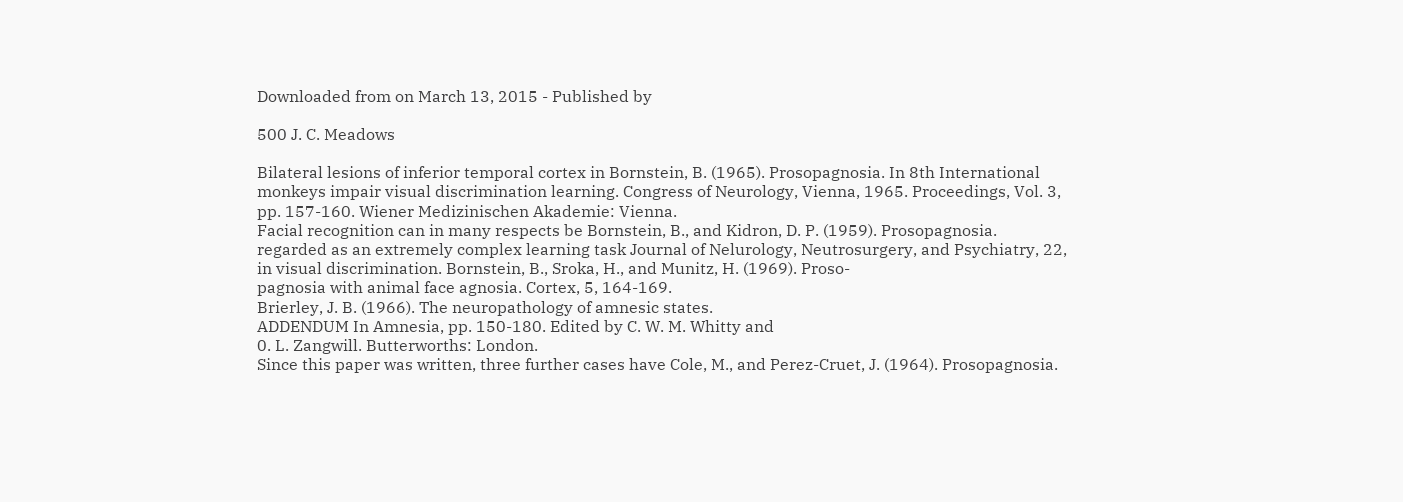Downloaded from on March 13, 2015 - Published by

500 J. C. Meadows

Bilateral lesions of inferior temporal cortex in Bornstein, B. (1965). Prosopagnosia. In 8th International
monkeys impair visual discrimination learning. Congress of Neurology, Vienna, 1965. Proceedings, Vol. 3,
pp. 157-160. Wiener Medizinischen Akademie: Vienna.
Facial recognition can in many respects be Bornstein, B., and Kidron, D. P. (1959). Prosopagnosia.
regarded as an extremely complex learning task Journal of Nelurology, Neutrosurgery, and Psychiatry, 22,
in visual discrimination. Bornstein, B., Sroka, H., and Munitz, H. (1969). Proso-
pagnosia with animal face agnosia. Cortex, 5, 164-169.
Brierley, J. B. (1966). The neuropathology of amnesic states.
ADDENDUM In Amnesia, pp. 150-180. Edited by C. W. M. Whitty and
0. L. Zangwill. Butterworths: London.
Since this paper was written, three further cases have Cole, M., and Perez-Cruet, J. (1964). Prosopagnosia.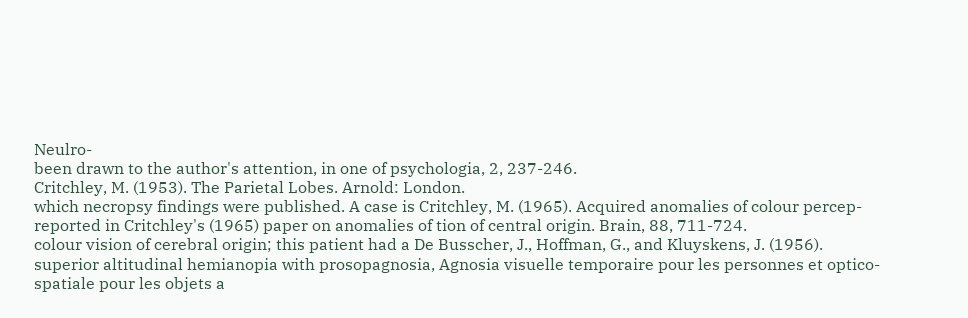Neulro-
been drawn to the author's attention, in one of psychologia, 2, 237-246.
Critchley, M. (1953). The Parietal Lobes. Arnold: London.
which necropsy findings were published. A case is Critchley, M. (1965). Acquired anomalies of colour percep-
reported in Critchley's (1965) paper on anomalies of tion of central origin. Brain, 88, 711-724.
colour vision of cerebral origin; this patient had a De Busscher, J., Hoffman, G., and Kluyskens, J. (1956).
superior altitudinal hemianopia with prosopagnosia, Agnosia visuelle temporaire pour les personnes et optico-
spatiale pour les objets a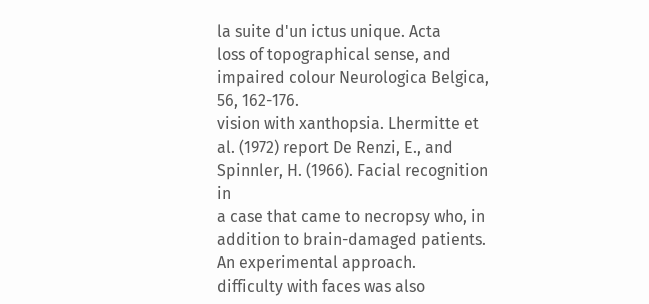la suite d'un ictus unique. Acta
loss of topographical sense, and impaired colour Neurologica Belgica, 56, 162-176.
vision with xanthopsia. Lhermitte et al. (1972) report De Renzi, E., and Spinnler, H. (1966). Facial recognition in
a case that came to necropsy who, in addition to brain-damaged patients. An experimental approach.
difficulty with faces was also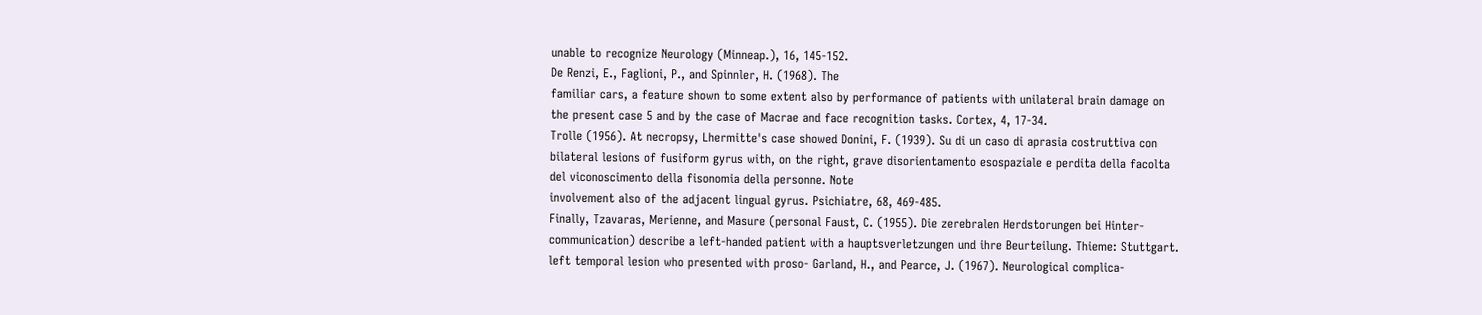unable to recognize Neurology (Minneap.), 16, 145-152.
De Renzi, E., Faglioni, P., and Spinnler, H. (1968). The
familiar cars, a feature shown to some extent also by performance of patients with unilateral brain damage on
the present case 5 and by the case of Macrae and face recognition tasks. Cortex, 4, 17-34.
Trolle (1956). At necropsy, Lhermitte's case showed Donini, F. (1939). Su di un caso di aprasia costruttiva con
bilateral lesions of fusiform gyrus with, on the right, grave disorientamento esospaziale e perdita della facolta
del viconoscimento della fisonomia della personne. Note
involvement also of the adjacent lingual gyrus. Psichiatre, 68, 469-485.
Finally, Tzavaras, Merienne, and Masure (personal Faust, C. (1955). Die zerebralen Herdstorungen bei Hinter-
communication) describe a left-handed patient with a hauptsverletzungen und ihre Beurteilung. Thieme: Stuttgart.
left temporal lesion who presented with proso- Garland, H., and Pearce, J. (1967). Neurological complica-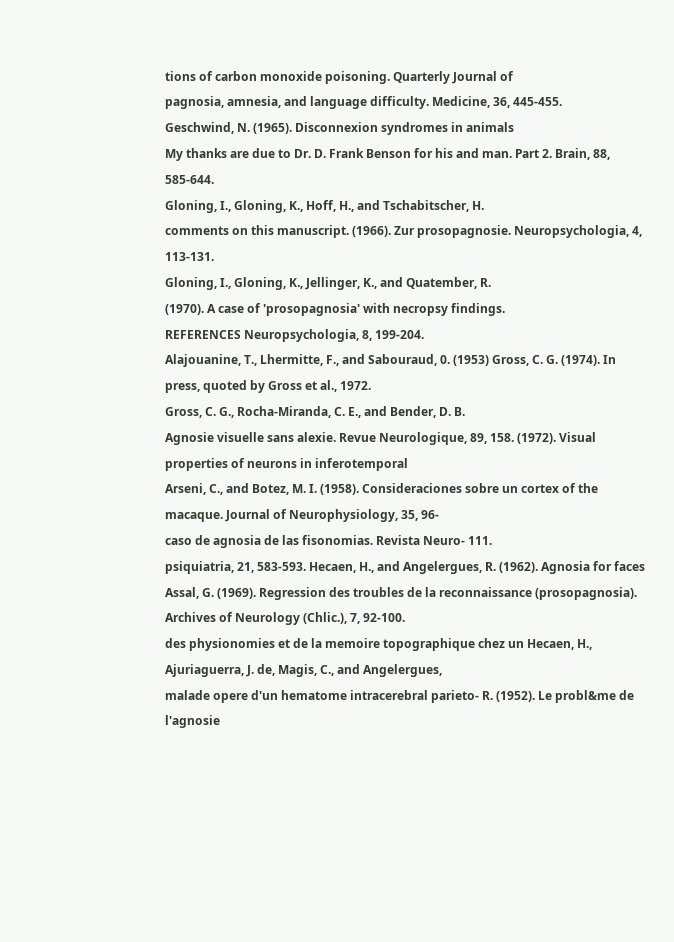tions of carbon monoxide poisoning. Quarterly Journal of
pagnosia, amnesia, and language difficulty. Medicine, 36, 445-455.
Geschwind, N. (1965). Disconnexion syndromes in animals
My thanks are due to Dr. D. Frank Benson for his and man. Part 2. Brain, 88, 585-644.
Gloning, I., Gloning, K., Hoff, H., and Tschabitscher, H.
comments on this manuscript. (1966). Zur prosopagnosie. Neuropsychologia, 4, 113-131.
Gloning, I., Gloning, K., Jellinger, K., and Quatember, R.
(1970). A case of 'prosopagnosia' with necropsy findings.
REFERENCES Neuropsychologia, 8, 199-204.
Alajouanine, T., Lhermitte, F., and Sabouraud, 0. (1953) Gross, C. G. (1974). In press, quoted by Gross et al., 1972.
Gross, C. G., Rocha-Miranda, C. E., and Bender, D. B.
Agnosie visuelle sans alexie. Revue Neurologique, 89, 158. (1972). Visual properties of neurons in inferotemporal
Arseni, C., and Botez, M. I. (1958). Consideraciones sobre un cortex of the macaque. Journal of Neurophysiology, 35, 96-
caso de agnosia de las fisonomias. Revista Neuro- 111.
psiquiatria, 21, 583-593. Hecaen, H., and Angelergues, R. (1962). Agnosia for faces
Assal, G. (1969). Regression des troubles de la reconnaissance (prosopagnosia). Archives of Neurology (Chlic.), 7, 92-100.
des physionomies et de la memoire topographique chez un Hecaen, H., Ajuriaguerra, J. de, Magis, C., and Angelergues,
malade opere d'un hematome intracerebral parieto- R. (1952). Le probl&me de l'agnosie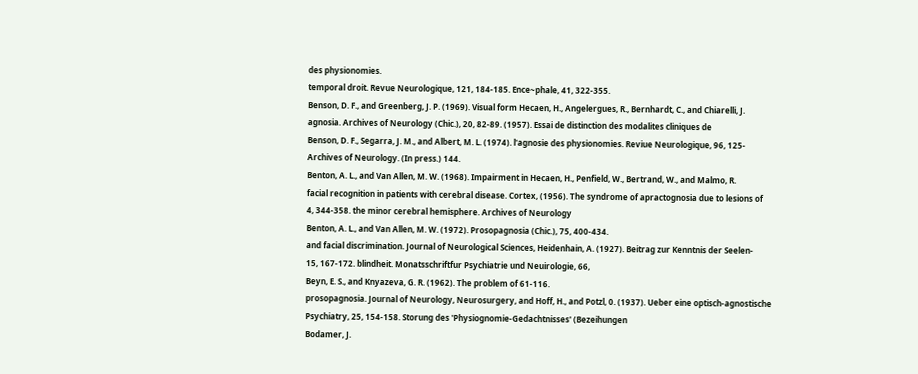des physionomies.
temporal droit. Revue Neurologique, 121, 184-185. Ence~phale, 41, 322-355.
Benson, D. F., and Greenberg, J. P. (1969). Visual form Hecaen, H., Angelergues, R., Bernhardt, C., and Chiarelli, J.
agnosia. Archives of Neurology (Chic.), 20, 82-89. (1957). Essai de distinction des modalites cliniques de
Benson, D. F., Segarra, J. M., and Albert, M. L. (1974). l'agnosie des physionomies. Reviue Neurologique, 96, 125-
Archives of Neurology. (In press.) 144.
Benton, A. L., and Van Allen, M. W. (1968). Impairment in Hecaen, H., Penfield, W., Bertrand, W., and Malmo, R.
facial recognition in patients with cerebral disease. Cortex, (1956). The syndrome of apractognosia due to lesions of
4, 344-358. the minor cerebral hemisphere. Archives of Neurology
Benton, A. L., and Van Allen, M. W. (1972). Prosopagnosia (Chic.), 75, 400-434.
and facial discrimination. Journal of Neurological Sciences, Heidenhain, A. (1927). Beitrag zur Kenntnis der Seelen-
15, 167-172. blindheit. Monatsschriftfur Psychiatrie und Neuirologie, 66,
Beyn, E. S., and Knyazeva, G. R. (1962). The problem of 61-116.
prosopagnosia. Journal of Neurology, Neurosurgery, and Hoff, H., and Potzl, 0. (1937). Ueber eine optisch-agnostische
Psychiatry, 25, 154-158. Storung des 'Physiognomie-Gedachtnisses' (Bezeihungen
Bodamer, J.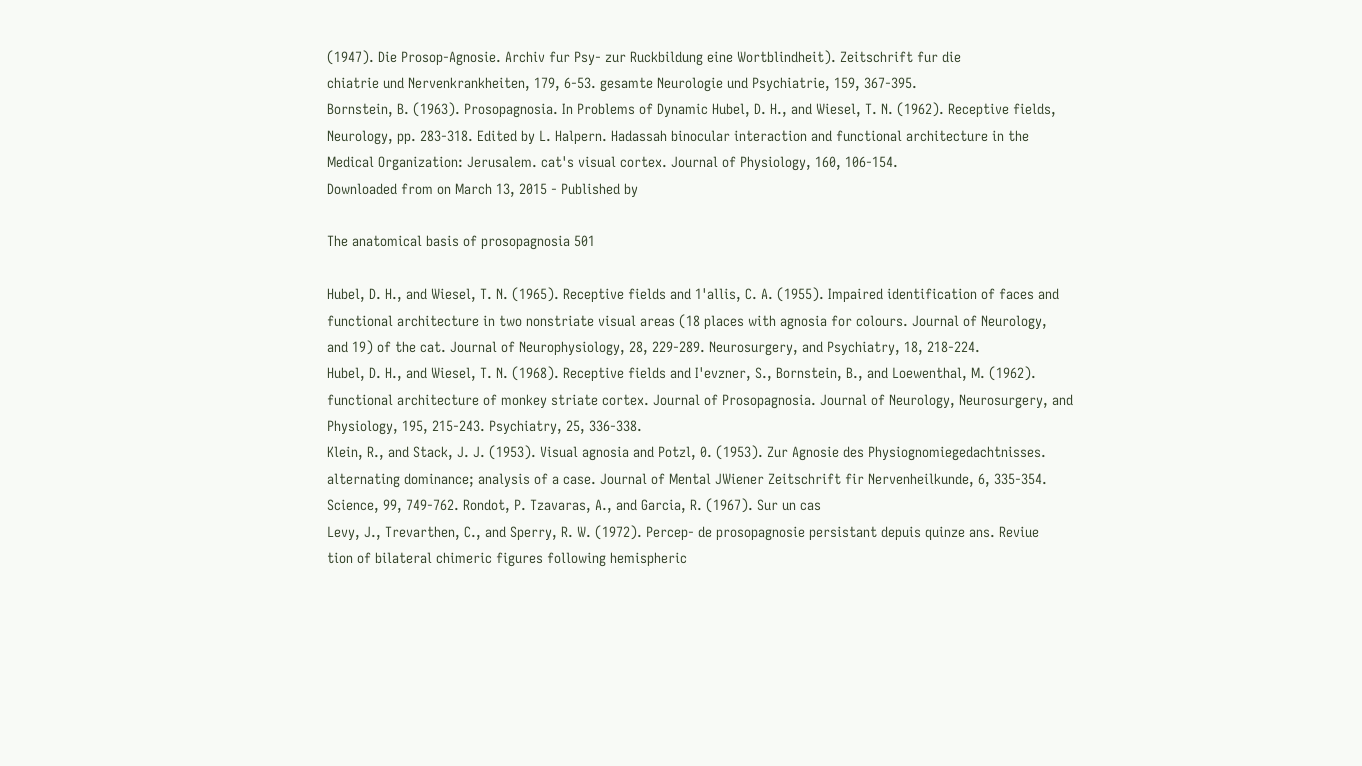(1947). Die Prosop-Agnosie. Archiv fur Psy- zur Ruckbildung eine Wortblindheit). Zeitschrift fur die
chiatrie und Nervenkrankheiten, 179, 6-53. gesamte Neurologie und Psychiatrie, 159, 367-395.
Bornstein, B. (1963). Prosopagnosia. In Problems of Dynamic Hubel, D. H., and Wiesel, T. N. (1962). Receptive fields,
Neurology, pp. 283-318. Edited by L. Halpern. Hadassah binocular interaction and functional architecture in the
Medical Organization: Jerusalem. cat's visual cortex. Journal of Physiology, 160, 106-154.
Downloaded from on March 13, 2015 - Published by

The anatomical basis of prosopagnosia 501

Hubel, D. H., and Wiesel, T. N. (1965). Receptive fields and 1'allis, C. A. (1955). Impaired identification of faces and
functional architecture in two nonstriate visual areas (18 places with agnosia for colours. Journal of Neurology,
and 19) of the cat. Journal of Neurophysiology, 28, 229-289. Neurosurgery, and Psychiatry, 18, 218-224.
Hubel, D. H., and Wiesel, T. N. (1968). Receptive fields and I'evzner, S., Bornstein, B., and Loewenthal, M. (1962).
functional architecture of monkey striate cortex. Journal of Prosopagnosia. Journal of Neurology, Neurosurgery, and
Physiology, 195, 215-243. Psychiatry, 25, 336-338.
Klein, R., and Stack, J. J. (1953). Visual agnosia and Potzl, 0. (1953). Zur Agnosie des Physiognomiegedachtnisses.
alternating dominance; analysis of a case. Journal of Mental JWiener Zeitschrift fir Nervenheilkunde, 6, 335-354.
Science, 99, 749-762. Rondot, P. Tzavaras, A., and Garcia, R. (1967). Sur un cas
Levy, J., Trevarthen, C., and Sperry, R. W. (1972). Percep- de prosopagnosie persistant depuis quinze ans. Reviue
tion of bilateral chimeric figures following hemispheric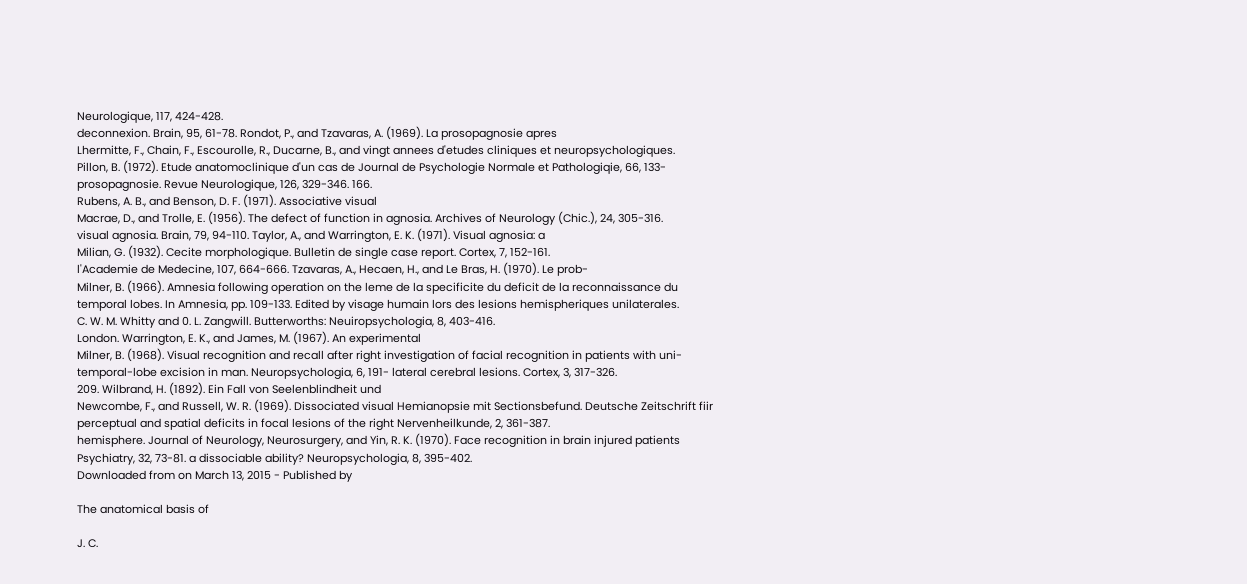Neurologique, 117, 424-428.
deconnexion. Brain, 95, 61-78. Rondot, P., and Tzavaras, A. (1969). La prosopagnosie apres
Lhermitte, F., Chain, F., Escourolle, R., Ducarne, B., and vingt annees d'etudes cliniques et neuropsychologiques.
Pillon, B. (1972). Etude anatomoclinique d'un cas de Journal de Psychologie Normale et Pathologiqie, 66, 133-
prosopagnosie. Revue Neurologique, 126, 329-346. 166.
Rubens, A. B., and Benson, D. F. (1971). Associative visual
Macrae, D., and Trolle, E. (1956). The defect of function in agnosia. Archives of Neurology (Chic.), 24, 305-316.
visual agnosia. Brain, 79, 94-110. Taylor, A., and Warrington, E. K. (1971). Visual agnosia: a
Milian, G. (1932). Cecite morphologique. Bulletin de single case report. Cortex, 7, 152-161.
l'Academie de Medecine, 107, 664-666. Tzavaras, A., Hecaen, H., and Le Bras, H. (1970). Le prob-
Milner, B. (1966). Amnesia following operation on the leme de la specificite du deficit de la reconnaissance du
temporal lobes. In Amnesia, pp. 109-133. Edited by visage humain lors des lesions hemispheriques unilaterales.
C. W. M. Whitty and 0. L. Zangwill. Butterworths: Neuiropsychologia, 8, 403-416.
London. Warrington, E. K., and James, M. (1967). An experimental
Milner, B. (1968). Visual recognition and recall after right investigation of facial recognition in patients with uni-
temporal-lobe excision in man. Neuropsychologia, 6, 191- lateral cerebral lesions. Cortex, 3, 317-326.
209. Wilbrand, H. (1892). Ein Fall von Seelenblindheit und
Newcombe, F., and Russell, W. R. (1969). Dissociated visual Hemianopsie mit Sectionsbefund. Deutsche Zeitschrift fiir
perceptual and spatial deficits in focal lesions of the right Nervenheilkunde, 2, 361-387.
hemisphere. Journal of Neurology, Neurosurgery, and Yin, R. K. (1970). Face recognition in brain injured patients
Psychiatry, 32, 73-81. a dissociable ability? Neuropsychologia, 8, 395-402.
Downloaded from on March 13, 2015 - Published by

The anatomical basis of

J. C.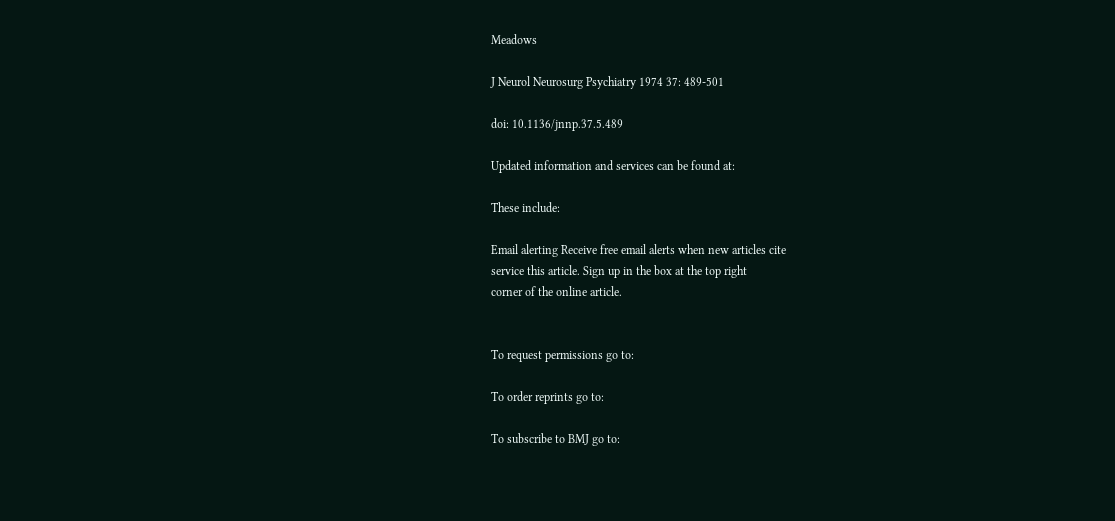Meadows

J Neurol Neurosurg Psychiatry 1974 37: 489-501

doi: 10.1136/jnnp.37.5.489

Updated information and services can be found at:

These include:

Email alerting Receive free email alerts when new articles cite
service this article. Sign up in the box at the top right
corner of the online article.


To request permissions go to:

To order reprints go to:

To subscribe to BMJ go to: